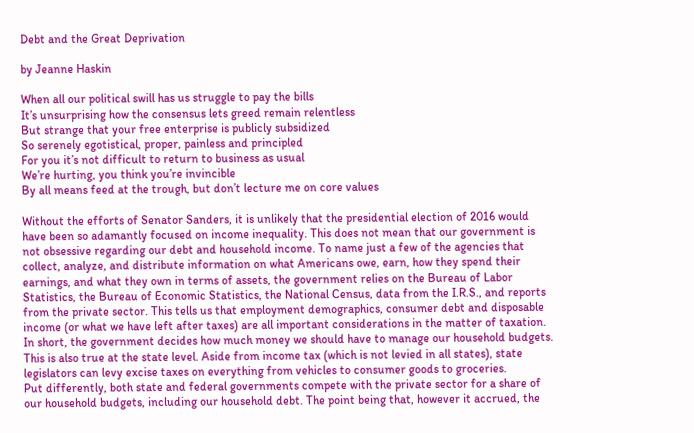Debt and the Great Deprivation

by Jeanne Haskin

When all our political swill has us struggle to pay the bills
It’s unsurprising how the consensus lets greed remain relentless
But strange that your free enterprise is publicly subsidized
So serenely egotistical, proper, painless and principled
For you it’s not difficult to return to business as usual
We’re hurting, you think you’re invincible
By all means feed at the trough, but don’t lecture me on core values

Without the efforts of Senator Sanders, it is unlikely that the presidential election of 2016 would have been so adamantly focused on income inequality. This does not mean that our government is not obsessive regarding our debt and household income. To name just a few of the agencies that collect, analyze, and distribute information on what Americans owe, earn, how they spend their earnings, and what they own in terms of assets, the government relies on the Bureau of Labor Statistics, the Bureau of Economic Statistics, the National Census, data from the I.R.S., and reports from the private sector. This tells us that employment demographics, consumer debt and disposable income (or what we have left after taxes) are all important considerations in the matter of taxation. In short, the government decides how much money we should have to manage our household budgets.
This is also true at the state level. Aside from income tax (which is not levied in all states), state legislators can levy excise taxes on everything from vehicles to consumer goods to groceries.
Put differently, both state and federal governments compete with the private sector for a share of our household budgets, including our household debt. The point being that, however it accrued, the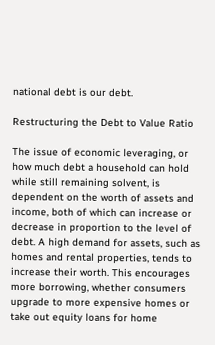national debt is our debt.

Restructuring the Debt to Value Ratio

The issue of economic leveraging, or how much debt a household can hold while still remaining solvent, is dependent on the worth of assets and income, both of which can increase or decrease in proportion to the level of debt. A high demand for assets, such as homes and rental properties, tends to increase their worth. This encourages more borrowing, whether consumers upgrade to more expensive homes or take out equity loans for home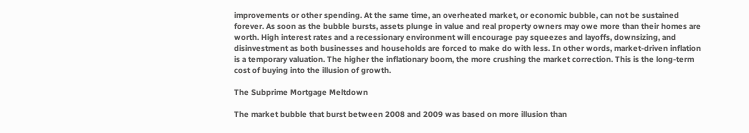improvements or other spending. At the same time, an overheated market, or economic bubble, can not be sustained forever. As soon as the bubble bursts, assets plunge in value and real property owners may owe more than their homes are worth. High interest rates and a recessionary environment will encourage pay squeezes and layoffs, downsizing, and disinvestment as both businesses and households are forced to make do with less. In other words, market-driven inflation is a temporary valuation. The higher the inflationary boom, the more crushing the market correction. This is the long-term cost of buying into the illusion of growth.

The Subprime Mortgage Meltdown

The market bubble that burst between 2008 and 2009 was based on more illusion than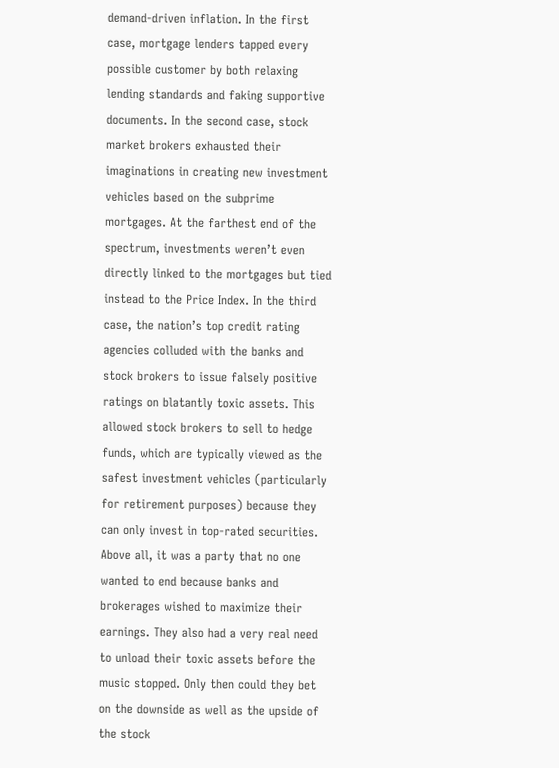demand-driven inflation. In the first case, mortgage lenders tapped every possible customer by both relaxing lending standards and faking supportive documents. In the second case, stock market brokers exhausted their imaginations in creating new investment vehicles based on the subprime mortgages. At the farthest end of the spectrum, investments weren’t even directly linked to the mortgages but tied instead to the Price Index. In the third case, the nation’s top credit rating agencies colluded with the banks and stock brokers to issue falsely positive ratings on blatantly toxic assets. This allowed stock brokers to sell to hedge funds, which are typically viewed as the safest investment vehicles (particularly for retirement purposes) because they can only invest in top-rated securities. Above all, it was a party that no one wanted to end because banks and brokerages wished to maximize their earnings. They also had a very real need to unload their toxic assets before the music stopped. Only then could they bet on the downside as well as the upside of the stock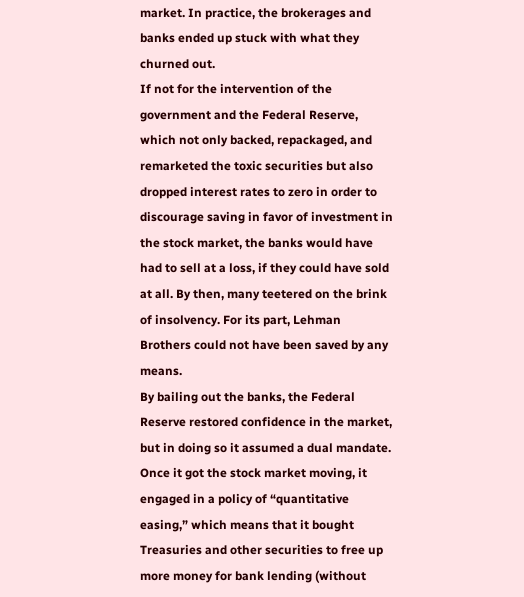market. In practice, the brokerages and banks ended up stuck with what they churned out.
If not for the intervention of the government and the Federal Reserve, which not only backed, repackaged, and remarketed the toxic securities but also dropped interest rates to zero in order to discourage saving in favor of investment in the stock market, the banks would have had to sell at a loss, if they could have sold at all. By then, many teetered on the brink of insolvency. For its part, Lehman Brothers could not have been saved by any means.
By bailing out the banks, the Federal Reserve restored confidence in the market, but in doing so it assumed a dual mandate. Once it got the stock market moving, it engaged in a policy of “quantitative easing,” which means that it bought Treasuries and other securities to free up more money for bank lending (without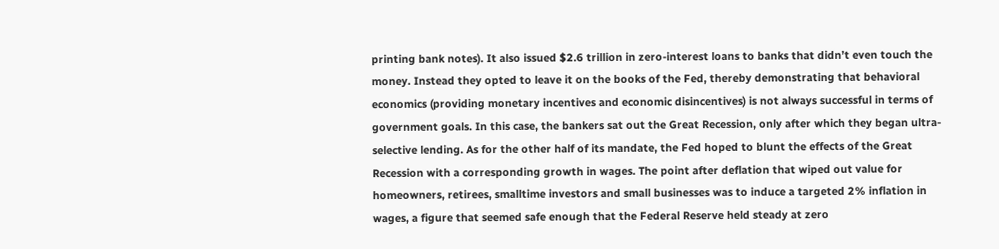printing bank notes). It also issued $2.6 trillion in zero-interest loans to banks that didn’t even touch the money. Instead they opted to leave it on the books of the Fed, thereby demonstrating that behavioral economics (providing monetary incentives and economic disincentives) is not always successful in terms of government goals. In this case, the bankers sat out the Great Recession, only after which they began ultra-selective lending. As for the other half of its mandate, the Fed hoped to blunt the effects of the Great Recession with a corresponding growth in wages. The point after deflation that wiped out value for homeowners, retirees, smalltime investors and small businesses was to induce a targeted 2% inflation in wages, a figure that seemed safe enough that the Federal Reserve held steady at zero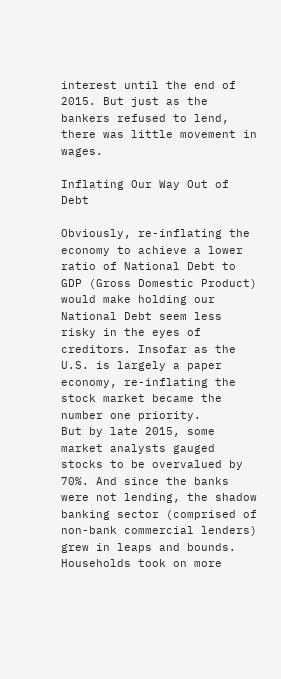interest until the end of 2015. But just as the bankers refused to lend, there was little movement in wages.

Inflating Our Way Out of Debt

Obviously, re-inflating the economy to achieve a lower ratio of National Debt to GDP (Gross Domestic Product) would make holding our National Debt seem less risky in the eyes of creditors. Insofar as the U.S. is largely a paper economy, re-inflating the stock market became the number one priority.
But by late 2015, some market analysts gauged stocks to be overvalued by 70%. And since the banks were not lending, the shadow banking sector (comprised of non-bank commercial lenders) grew in leaps and bounds. Households took on more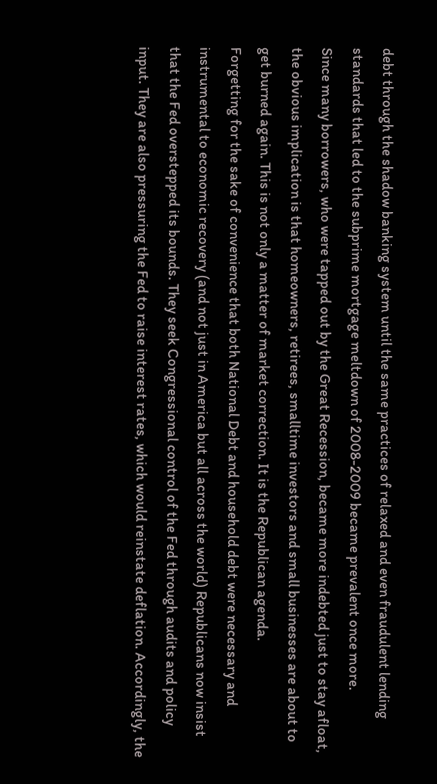debt through the shadow banking system until the same practices of relaxed and even fraudulent lending standards that led to the subprime mortgage meltdown of 2008-2009 became prevalent once more.
Since many borrowers, who were tapped out by the Great Recession, became more indebted just to stay afloat, the obvious implication is that homeowners, retirees, smalltime investors and small businesses are about to get burned again. This is not only a matter of market correction. It is the Republican agenda.
Forgetting for the sake of convenience that both National Debt and household debt were necessary and instrumental to economic recovery (and not just in America but all across the world) Republicans now insist that the Fed overstepped its bounds. They seek Congressional control of the Fed through audits and policy input. They are also pressuring the Fed to raise interest rates, which would reinstate deflation. Accordingly, the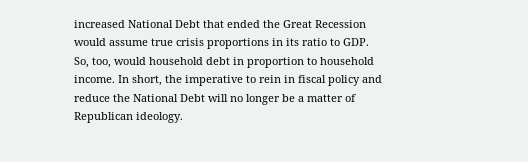increased National Debt that ended the Great Recession would assume true crisis proportions in its ratio to GDP. So, too, would household debt in proportion to household income. In short, the imperative to rein in fiscal policy and reduce the National Debt will no longer be a matter of Republican ideology.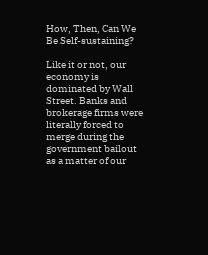How, Then, Can We Be Self-sustaining?

Like it or not, our economy is dominated by Wall Street. Banks and brokerage firms were literally forced to merge during the government bailout as a matter of our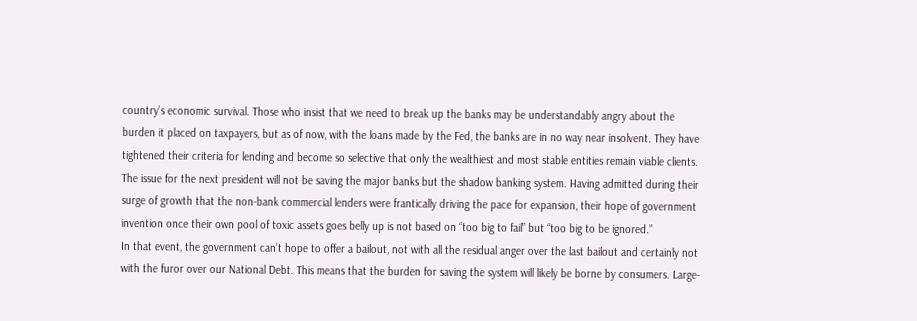country’s economic survival. Those who insist that we need to break up the banks may be understandably angry about the burden it placed on taxpayers, but as of now, with the loans made by the Fed, the banks are in no way near insolvent. They have tightened their criteria for lending and become so selective that only the wealthiest and most stable entities remain viable clients.
The issue for the next president will not be saving the major banks but the shadow banking system. Having admitted during their surge of growth that the non-bank commercial lenders were frantically driving the pace for expansion, their hope of government invention once their own pool of toxic assets goes belly up is not based on “too big to fail” but “too big to be ignored.”
In that event, the government can’t hope to offer a bailout, not with all the residual anger over the last bailout and certainly not with the furor over our National Debt. This means that the burden for saving the system will likely be borne by consumers. Large-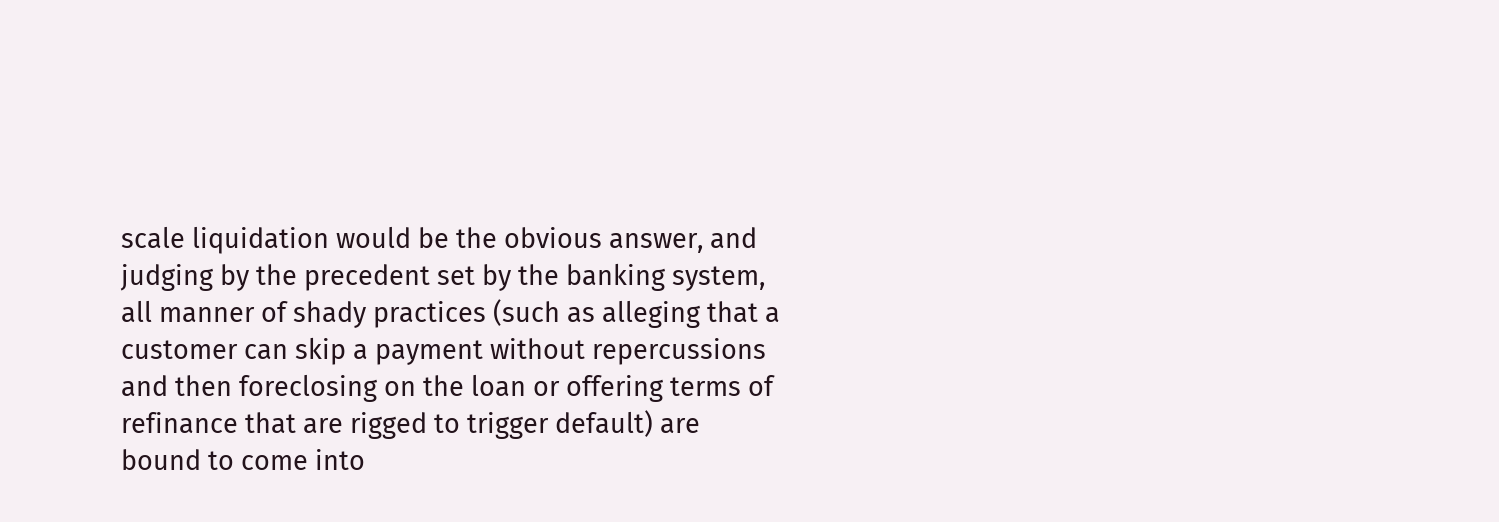scale liquidation would be the obvious answer, and judging by the precedent set by the banking system, all manner of shady practices (such as alleging that a customer can skip a payment without repercussions and then foreclosing on the loan or offering terms of refinance that are rigged to trigger default) are bound to come into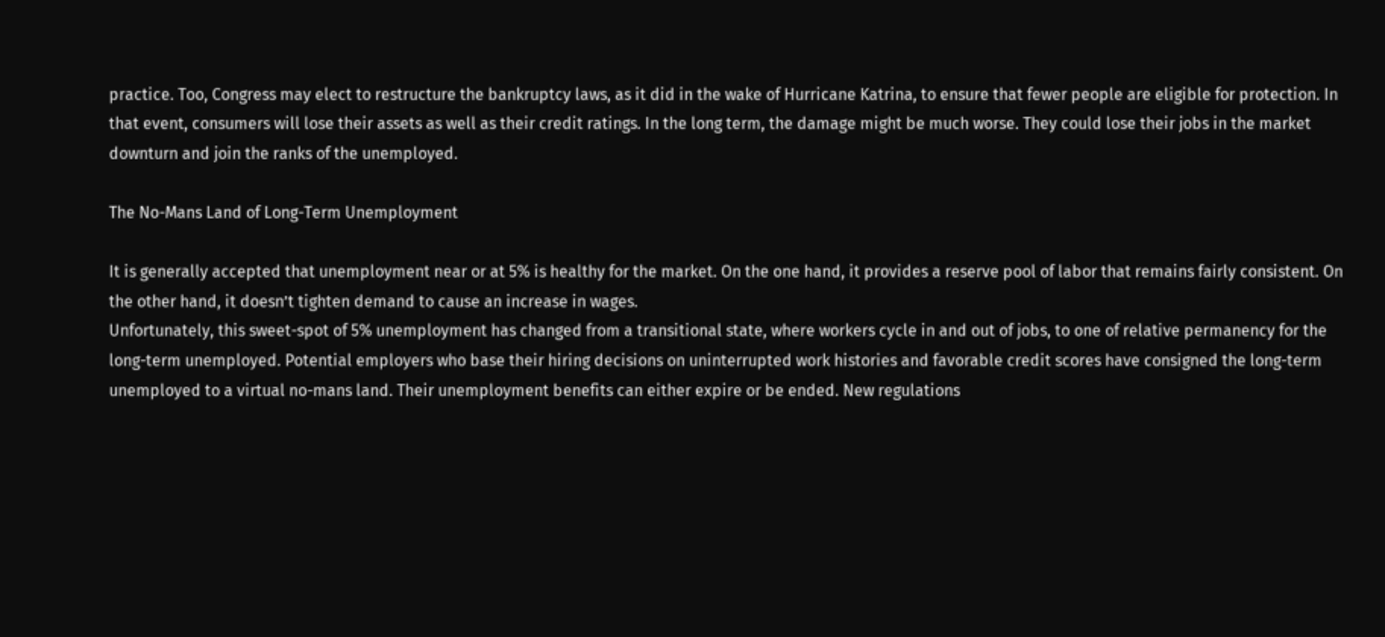practice. Too, Congress may elect to restructure the bankruptcy laws, as it did in the wake of Hurricane Katrina, to ensure that fewer people are eligible for protection. In that event, consumers will lose their assets as well as their credit ratings. In the long term, the damage might be much worse. They could lose their jobs in the market downturn and join the ranks of the unemployed.

The No-Mans Land of Long-Term Unemployment

It is generally accepted that unemployment near or at 5% is healthy for the market. On the one hand, it provides a reserve pool of labor that remains fairly consistent. On the other hand, it doesn’t tighten demand to cause an increase in wages.
Unfortunately, this sweet-spot of 5% unemployment has changed from a transitional state, where workers cycle in and out of jobs, to one of relative permanency for the long-term unemployed. Potential employers who base their hiring decisions on uninterrupted work histories and favorable credit scores have consigned the long-term unemployed to a virtual no-mans land. Their unemployment benefits can either expire or be ended. New regulations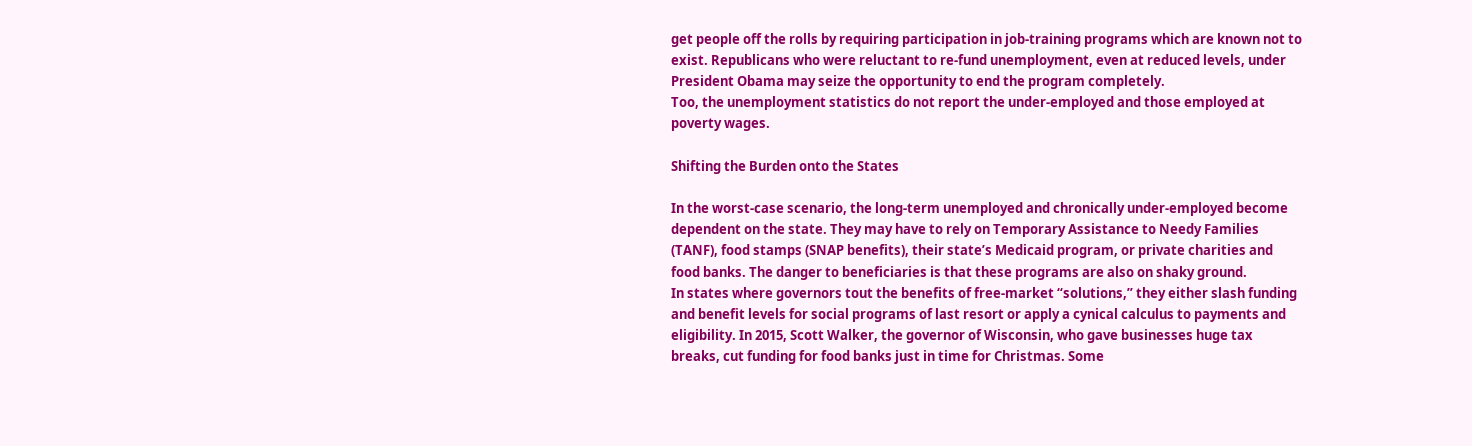get people off the rolls by requiring participation in job-training programs which are known not to exist. Republicans who were reluctant to re-fund unemployment, even at reduced levels, under President Obama may seize the opportunity to end the program completely.
Too, the unemployment statistics do not report the under-employed and those employed at poverty wages.

Shifting the Burden onto the States

In the worst-case scenario, the long-term unemployed and chronically under-employed become dependent on the state. They may have to rely on Temporary Assistance to Needy Families (TANF), food stamps (SNAP benefits), their state’s Medicaid program, or private charities and food banks. The danger to beneficiaries is that these programs are also on shaky ground.
In states where governors tout the benefits of free-market “solutions,” they either slash funding and benefit levels for social programs of last resort or apply a cynical calculus to payments and eligibility. In 2015, Scott Walker, the governor of Wisconsin, who gave businesses huge tax breaks, cut funding for food banks just in time for Christmas. Some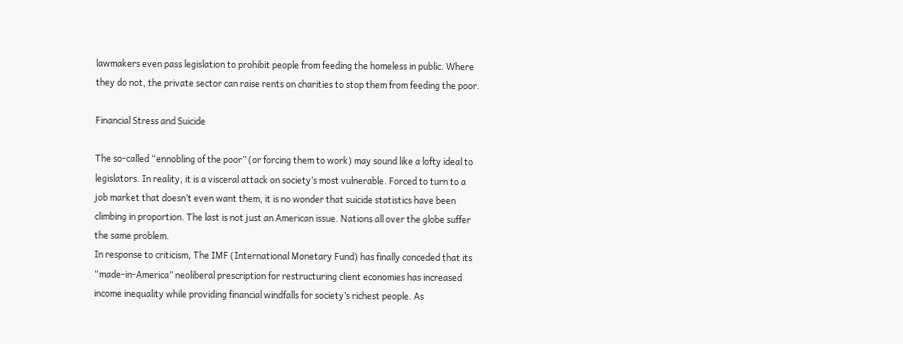lawmakers even pass legislation to prohibit people from feeding the homeless in public. Where they do not, the private sector can raise rents on charities to stop them from feeding the poor.

Financial Stress and Suicide

The so-called “ennobling of the poor” (or forcing them to work) may sound like a lofty ideal to legislators. In reality, it is a visceral attack on society’s most vulnerable. Forced to turn to a job market that doesn’t even want them, it is no wonder that suicide statistics have been climbing in proportion. The last is not just an American issue. Nations all over the globe suffer the same problem.
In response to criticism, The IMF (International Monetary Fund) has finally conceded that its “made-in-America” neoliberal prescription for restructuring client economies has increased income inequality while providing financial windfalls for society’s richest people. As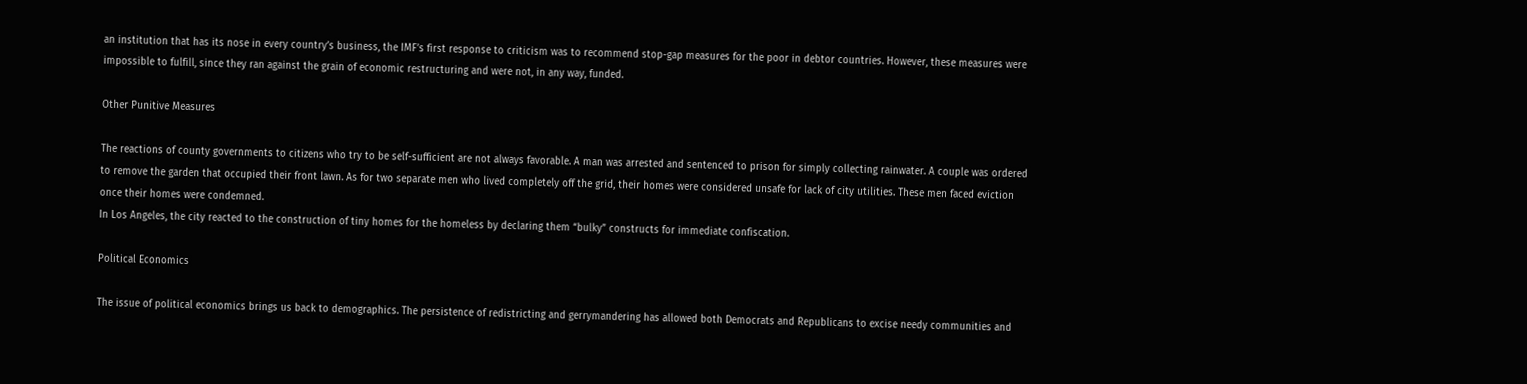an institution that has its nose in every country’s business, the IMF’s first response to criticism was to recommend stop-gap measures for the poor in debtor countries. However, these measures were impossible to fulfill, since they ran against the grain of economic restructuring and were not, in any way, funded.

Other Punitive Measures

The reactions of county governments to citizens who try to be self-sufficient are not always favorable. A man was arrested and sentenced to prison for simply collecting rainwater. A couple was ordered to remove the garden that occupied their front lawn. As for two separate men who lived completely off the grid, their homes were considered unsafe for lack of city utilities. These men faced eviction once their homes were condemned.
In Los Angeles, the city reacted to the construction of tiny homes for the homeless by declaring them “bulky” constructs for immediate confiscation.

Political Economics

The issue of political economics brings us back to demographics. The persistence of redistricting and gerrymandering has allowed both Democrats and Republicans to excise needy communities and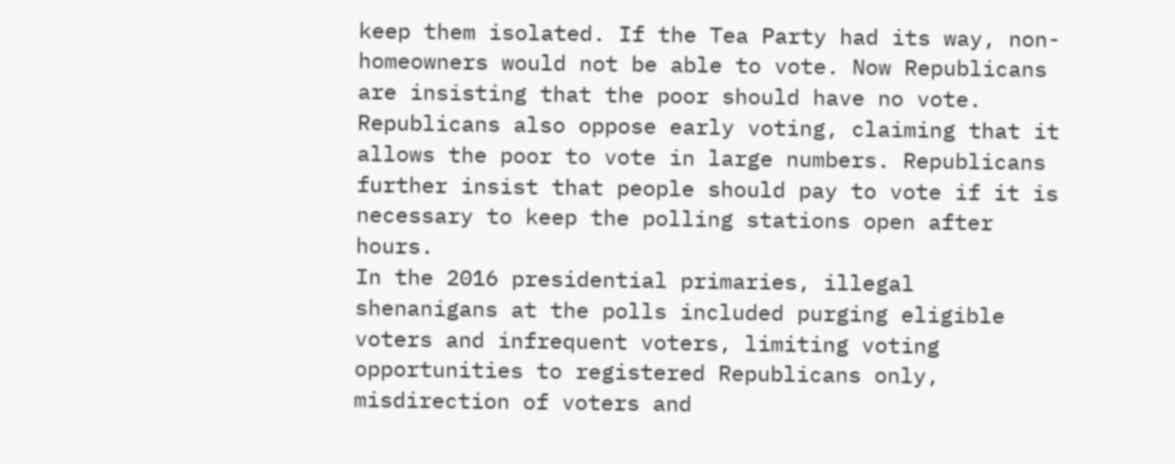keep them isolated. If the Tea Party had its way, non-homeowners would not be able to vote. Now Republicans are insisting that the poor should have no vote. Republicans also oppose early voting, claiming that it allows the poor to vote in large numbers. Republicans further insist that people should pay to vote if it is necessary to keep the polling stations open after hours.
In the 2016 presidential primaries, illegal shenanigans at the polls included purging eligible voters and infrequent voters, limiting voting opportunities to registered Republicans only, misdirection of voters and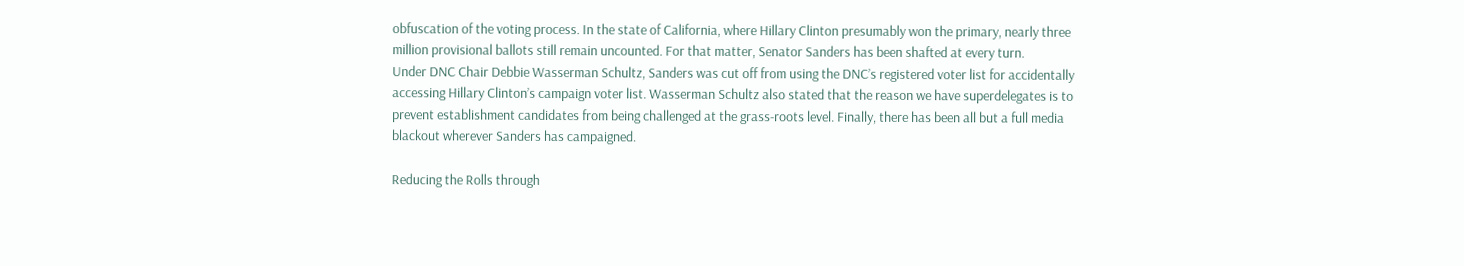obfuscation of the voting process. In the state of California, where Hillary Clinton presumably won the primary, nearly three million provisional ballots still remain uncounted. For that matter, Senator Sanders has been shafted at every turn.
Under DNC Chair Debbie Wasserman Schultz, Sanders was cut off from using the DNC’s registered voter list for accidentally accessing Hillary Clinton’s campaign voter list. Wasserman Schultz also stated that the reason we have superdelegates is to prevent establishment candidates from being challenged at the grass-roots level. Finally, there has been all but a full media blackout wherever Sanders has campaigned.

Reducing the Rolls through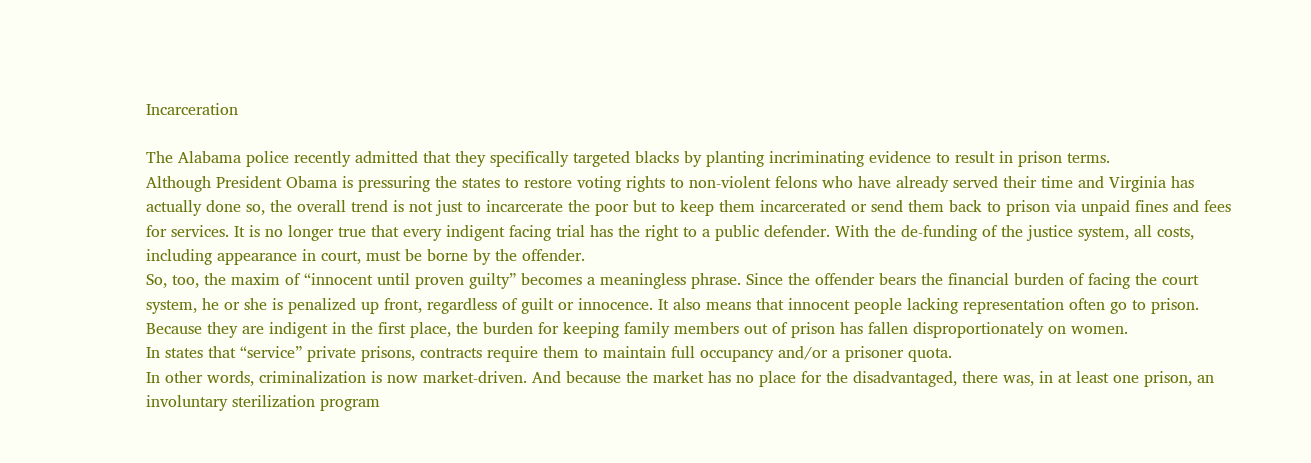Incarceration

The Alabama police recently admitted that they specifically targeted blacks by planting incriminating evidence to result in prison terms.
Although President Obama is pressuring the states to restore voting rights to non-violent felons who have already served their time and Virginia has actually done so, the overall trend is not just to incarcerate the poor but to keep them incarcerated or send them back to prison via unpaid fines and fees for services. It is no longer true that every indigent facing trial has the right to a public defender. With the de-funding of the justice system, all costs, including appearance in court, must be borne by the offender.
So, too, the maxim of “innocent until proven guilty” becomes a meaningless phrase. Since the offender bears the financial burden of facing the court system, he or she is penalized up front, regardless of guilt or innocence. It also means that innocent people lacking representation often go to prison. Because they are indigent in the first place, the burden for keeping family members out of prison has fallen disproportionately on women.
In states that “service” private prisons, contracts require them to maintain full occupancy and/or a prisoner quota.
In other words, criminalization is now market-driven. And because the market has no place for the disadvantaged, there was, in at least one prison, an involuntary sterilization program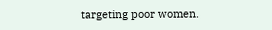targeting poor women.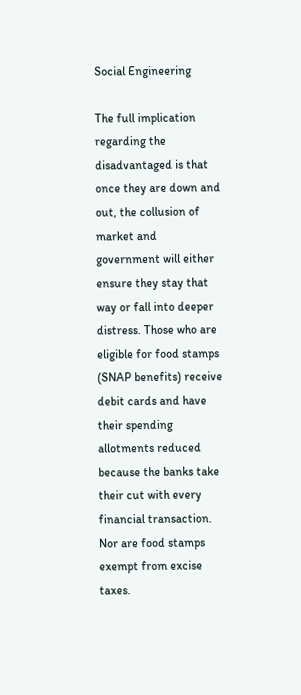Social Engineering

The full implication regarding the disadvantaged is that once they are down and out, the collusion of market and government will either ensure they stay that way or fall into deeper distress. Those who are eligible for food stamps (SNAP benefits) receive debit cards and have their spending allotments reduced because the banks take their cut with every financial transaction. Nor are food stamps exempt from excise taxes.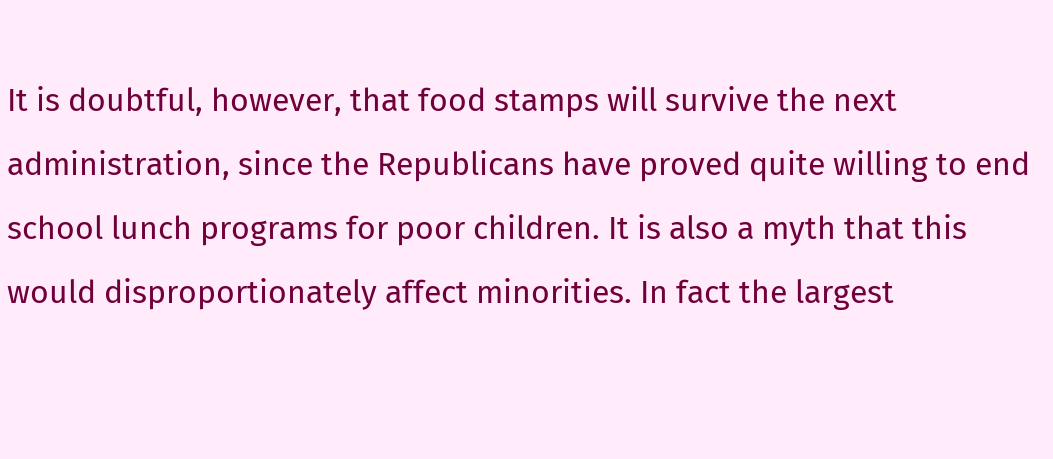It is doubtful, however, that food stamps will survive the next administration, since the Republicans have proved quite willing to end school lunch programs for poor children. It is also a myth that this would disproportionately affect minorities. In fact the largest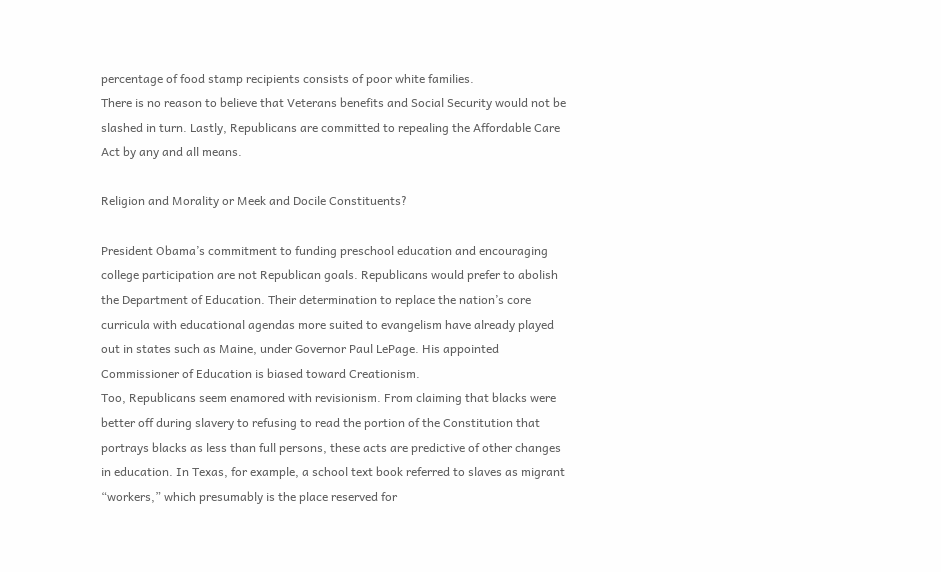percentage of food stamp recipients consists of poor white families.
There is no reason to believe that Veterans benefits and Social Security would not be slashed in turn. Lastly, Republicans are committed to repealing the Affordable Care Act by any and all means.

Religion and Morality or Meek and Docile Constituents?

President Obama’s commitment to funding preschool education and encouraging college participation are not Republican goals. Republicans would prefer to abolish the Department of Education. Their determination to replace the nation’s core curricula with educational agendas more suited to evangelism have already played out in states such as Maine, under Governor Paul LePage. His appointed Commissioner of Education is biased toward Creationism.
Too, Republicans seem enamored with revisionism. From claiming that blacks were better off during slavery to refusing to read the portion of the Constitution that portrays blacks as less than full persons, these acts are predictive of other changes in education. In Texas, for example, a school text book referred to slaves as migrant “workers,” which presumably is the place reserved for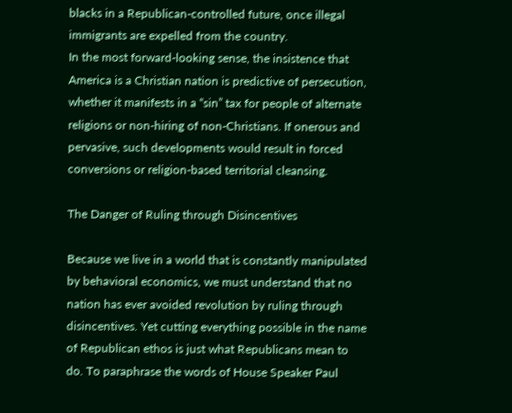blacks in a Republican-controlled future, once illegal immigrants are expelled from the country.
In the most forward-looking sense, the insistence that America is a Christian nation is predictive of persecution, whether it manifests in a “sin” tax for people of alternate religions or non-hiring of non-Christians. If onerous and pervasive, such developments would result in forced conversions or religion-based territorial cleansing.

The Danger of Ruling through Disincentives

Because we live in a world that is constantly manipulated by behavioral economics, we must understand that no nation has ever avoided revolution by ruling through disincentives. Yet cutting everything possible in the name of Republican ethos is just what Republicans mean to do. To paraphrase the words of House Speaker Paul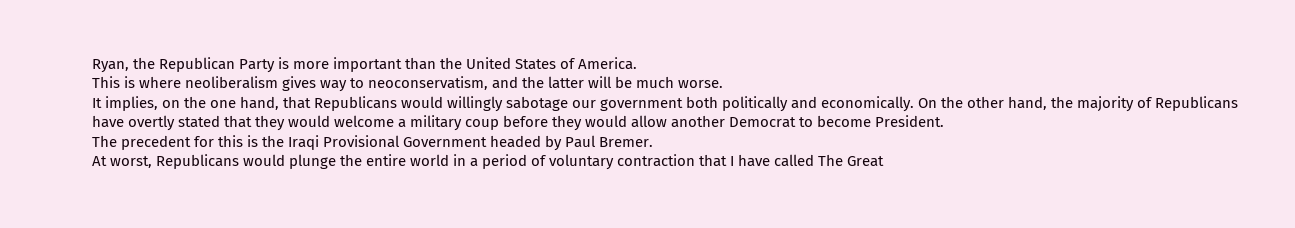Ryan, the Republican Party is more important than the United States of America.
This is where neoliberalism gives way to neoconservatism, and the latter will be much worse.
It implies, on the one hand, that Republicans would willingly sabotage our government both politically and economically. On the other hand, the majority of Republicans have overtly stated that they would welcome a military coup before they would allow another Democrat to become President.
The precedent for this is the Iraqi Provisional Government headed by Paul Bremer.
At worst, Republicans would plunge the entire world in a period of voluntary contraction that I have called The Great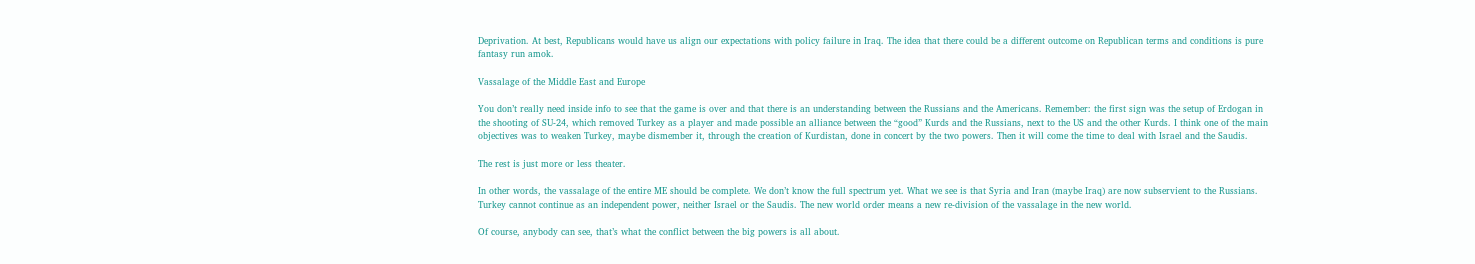Deprivation. At best, Republicans would have us align our expectations with policy failure in Iraq. The idea that there could be a different outcome on Republican terms and conditions is pure fantasy run amok.

Vassalage of the Middle East and Europe

You don’t really need inside info to see that the game is over and that there is an understanding between the Russians and the Americans. Remember: the first sign was the setup of Erdogan in the shooting of SU-24, which removed Turkey as a player and made possible an alliance between the “good” Kurds and the Russians, next to the US and the other Kurds. I think one of the main objectives was to weaken Turkey, maybe dismember it, through the creation of Kurdistan, done in concert by the two powers. Then it will come the time to deal with Israel and the Saudis.

The rest is just more or less theater.

In other words, the vassalage of the entire ME should be complete. We don’t know the full spectrum yet. What we see is that Syria and Iran (maybe Iraq) are now subservient to the Russians. Turkey cannot continue as an independent power, neither Israel or the Saudis. The new world order means a new re-division of the vassalage in the new world.

Of course, anybody can see, that’s what the conflict between the big powers is all about.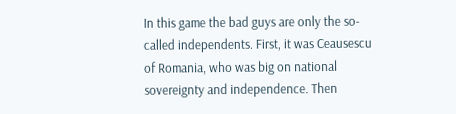In this game the bad guys are only the so-called independents. First, it was Ceausescu of Romania, who was big on national sovereignty and independence. Then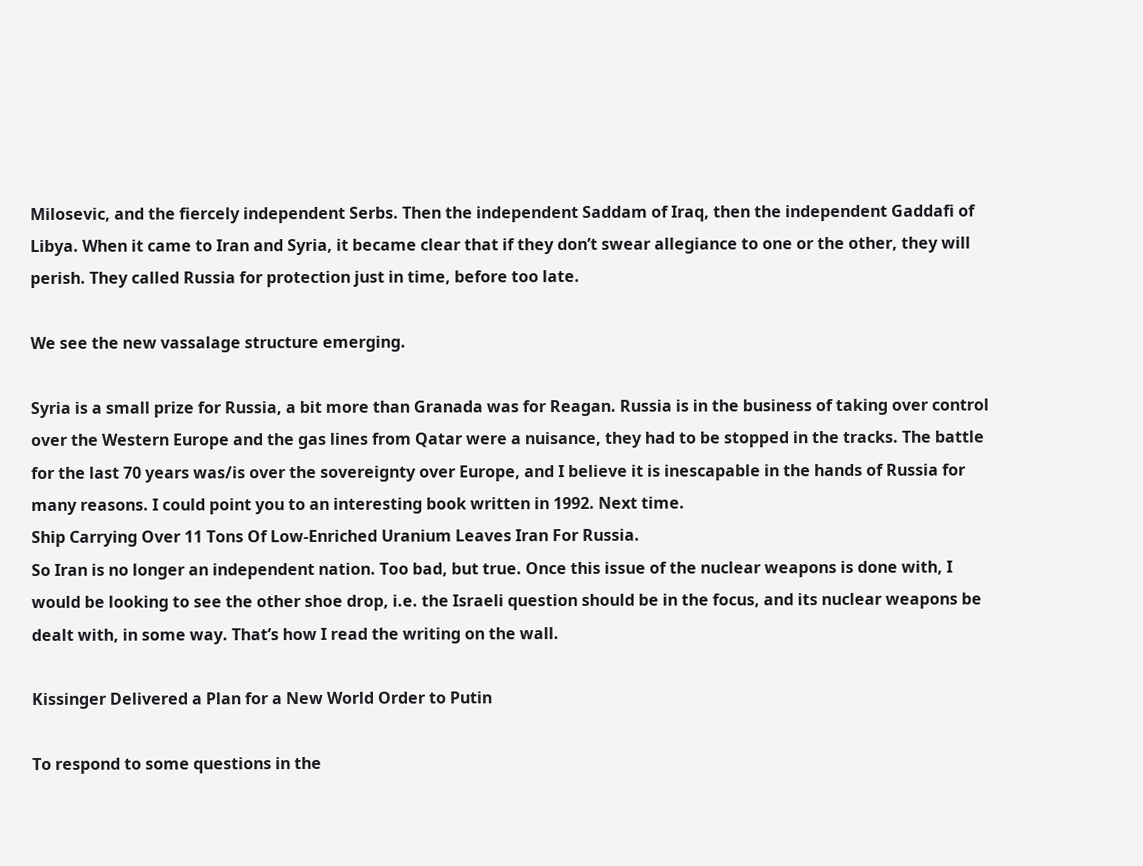Milosevic, and the fiercely independent Serbs. Then the independent Saddam of Iraq, then the independent Gaddafi of Libya. When it came to Iran and Syria, it became clear that if they don’t swear allegiance to one or the other, they will perish. They called Russia for protection just in time, before too late.

We see the new vassalage structure emerging.

Syria is a small prize for Russia, a bit more than Granada was for Reagan. Russia is in the business of taking over control over the Western Europe and the gas lines from Qatar were a nuisance, they had to be stopped in the tracks. The battle for the last 70 years was/is over the sovereignty over Europe, and I believe it is inescapable in the hands of Russia for many reasons. I could point you to an interesting book written in 1992. Next time.
Ship Carrying Over 11 Tons Of Low-Enriched Uranium Leaves Iran For Russia.
So Iran is no longer an independent nation. Too bad, but true. Once this issue of the nuclear weapons is done with, I would be looking to see the other shoe drop, i.e. the Israeli question should be in the focus, and its nuclear weapons be dealt with, in some way. That’s how I read the writing on the wall.

Kissinger Delivered a Plan for a New World Order to Putin

To respond to some questions in the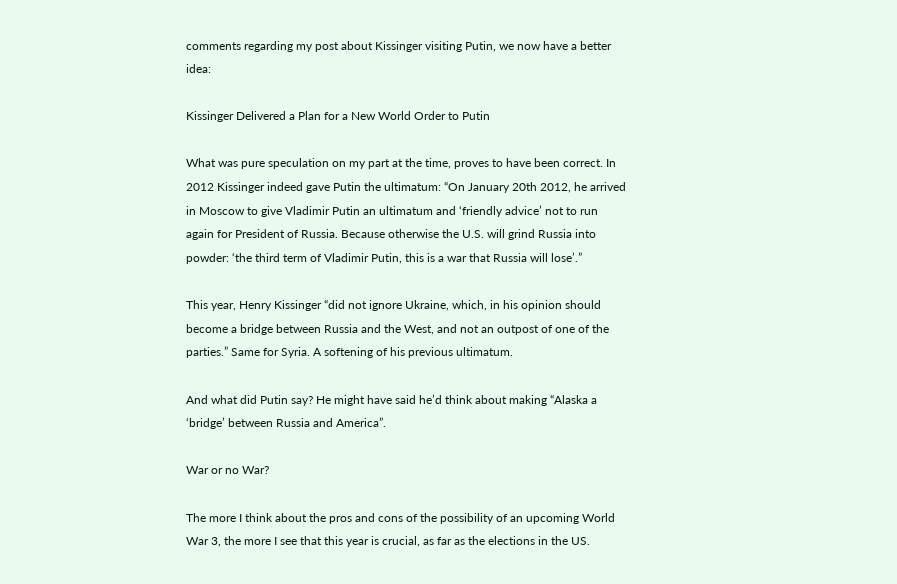comments regarding my post about Kissinger visiting Putin, we now have a better idea:

Kissinger Delivered a Plan for a New World Order to Putin

What was pure speculation on my part at the time, proves to have been correct. In 2012 Kissinger indeed gave Putin the ultimatum: “On January 20th 2012, he arrived in Moscow to give Vladimir Putin an ultimatum and ‘friendly advice’ not to run again for President of Russia. Because otherwise the U.S. will grind Russia into powder: ‘the third term of Vladimir Putin, this is a war that Russia will lose’.”

This year, Henry Kissinger “did not ignore Ukraine, which, in his opinion should become a bridge between Russia and the West, and not an outpost of one of the parties.” Same for Syria. A softening of his previous ultimatum.

And what did Putin say? He might have said he’d think about making “Alaska a ‘bridge’ between Russia and America”.

War or no War?

The more I think about the pros and cons of the possibility of an upcoming World War 3, the more I see that this year is crucial, as far as the elections in the US.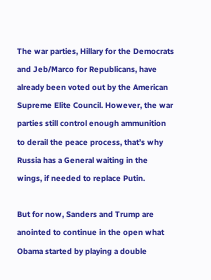The war parties, Hillary for the Democrats and Jeb/Marco for Republicans, have already been voted out by the American Supreme Elite Council. However, the war parties still control enough ammunition to derail the peace process, that’s why Russia has a General waiting in the wings, if needed to replace Putin.

But for now, Sanders and Trump are anointed to continue in the open what Obama started by playing a double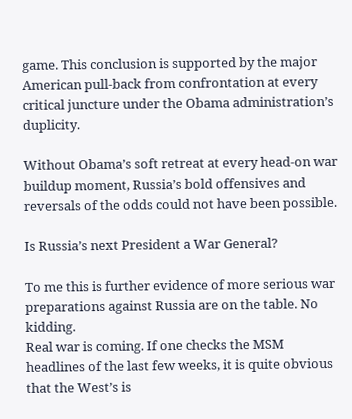game. This conclusion is supported by the major American pull-back from confrontation at every critical juncture under the Obama administration’s duplicity.

Without Obama’s soft retreat at every head-on war buildup moment, Russia’s bold offensives and reversals of the odds could not have been possible.

Is Russia’s next President a War General?

To me this is further evidence of more serious war preparations against Russia are on the table. No kidding.
Real war is coming. If one checks the MSM headlines of the last few weeks, it is quite obvious that the West’s is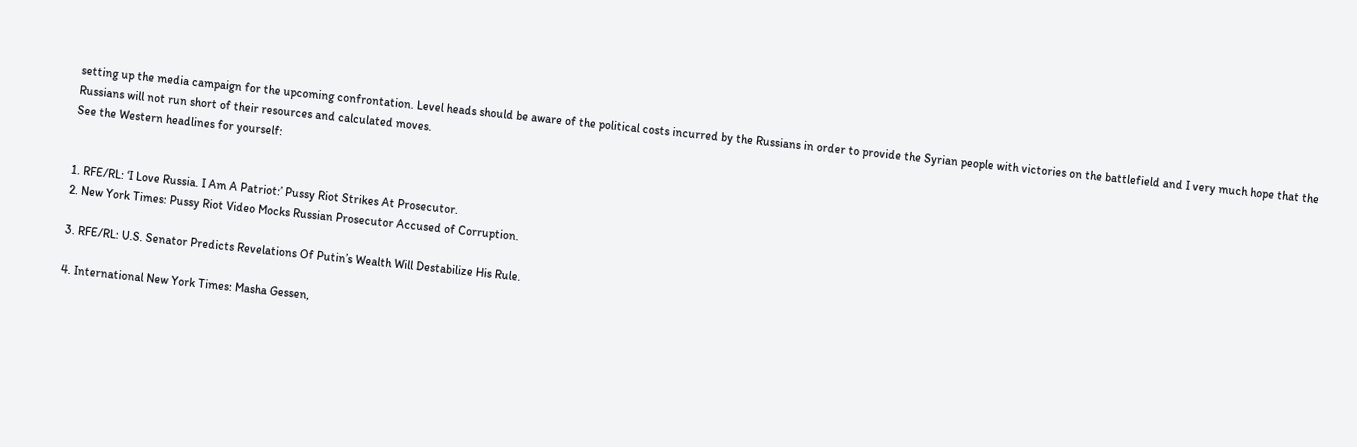setting up the media campaign for the upcoming confrontation. Level heads should be aware of the political costs incurred by the Russians in order to provide the Syrian people with victories on the battlefield and I very much hope that the Russians will not run short of their resources and calculated moves.
See the Western headlines for yourself:


1. RFE/RL: ‘I Love Russia. I Am A Patriot:’ Pussy Riot Strikes At Prosecutor.
2. New York Times: Pussy Riot Video Mocks Russian Prosecutor Accused of Corruption.

3. RFE/RL: U.S. Senator Predicts Revelations Of Putin’s Wealth Will Destabilize His Rule.

4. International New York Times: Masha Gessen,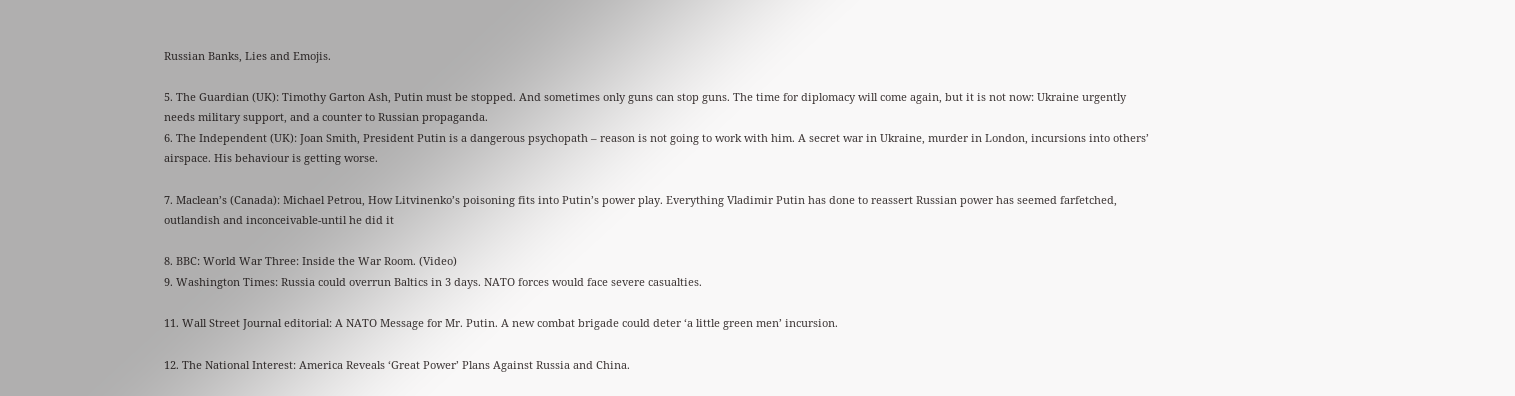Russian Banks, Lies and Emojis.

5. The Guardian (UK): Timothy Garton Ash, Putin must be stopped. And sometimes only guns can stop guns. The time for diplomacy will come again, but it is not now: Ukraine urgently needs military support, and a counter to Russian propaganda.
6. The Independent (UK): Joan Smith, President Putin is a dangerous psychopath – reason is not going to work with him. A secret war in Ukraine, murder in London, incursions into others’ airspace. His behaviour is getting worse.

7. Maclean’s (Canada): Michael Petrou, How Litvinenko’s poisoning fits into Putin’s power play. Everything Vladimir Putin has done to reassert Russian power has seemed farfetched, outlandish and inconceivable-until he did it

8. BBC: World War Three: Inside the War Room. (Video)
9. Washington Times: Russia could overrun Baltics in 3 days. NATO forces would face severe casualties.

11. Wall Street Journal editorial: A NATO Message for Mr. Putin. A new combat brigade could deter ‘a little green men’ incursion.

12. The National Interest: America Reveals ‘Great Power’ Plans Against Russia and China.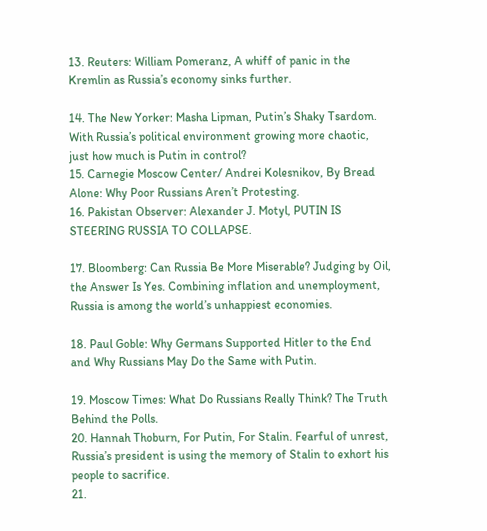13. Reuters: William Pomeranz, A whiff of panic in the Kremlin as Russia’s economy sinks further.

14. The New Yorker: Masha Lipman, Putin’s Shaky Tsardom. With Russia’s political environment growing more chaotic, just how much is Putin in control?
15. Carnegie Moscow Center/ Andrei Kolesnikov, By Bread Alone: Why Poor Russians Aren’t Protesting.
16. Pakistan Observer: Alexander J. Motyl, PUTIN IS STEERING RUSSIA TO COLLAPSE.

17. Bloomberg: Can Russia Be More Miserable? Judging by Oil, the Answer Is Yes. Combining inflation and unemployment, Russia is among the world’s unhappiest economies.

18. Paul Goble: Why Germans Supported Hitler to the End and Why Russians May Do the Same with Putin.

19. Moscow Times: What Do Russians Really Think? The Truth Behind the Polls.
20. Hannah Thoburn, For Putin, For Stalin. Fearful of unrest, Russia’s president is using the memory of Stalin to exhort his people to sacrifice.
21.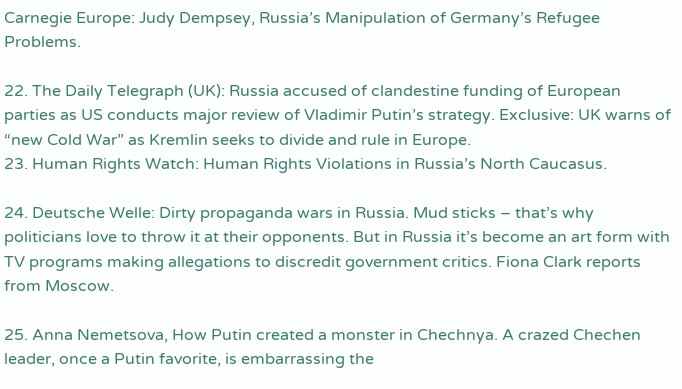Carnegie Europe: Judy Dempsey, Russia’s Manipulation of Germany’s Refugee Problems.

22. The Daily Telegraph (UK): Russia accused of clandestine funding of European parties as US conducts major review of Vladimir Putin’s strategy. Exclusive: UK warns of “new Cold War” as Kremlin seeks to divide and rule in Europe.
23. Human Rights Watch: Human Rights Violations in Russia’s North Caucasus.

24. Deutsche Welle: Dirty propaganda wars in Russia. Mud sticks – that’s why politicians love to throw it at their opponents. But in Russia it’s become an art form with TV programs making allegations to discredit government critics. Fiona Clark reports from Moscow.

25. Anna Nemetsova, How Putin created a monster in Chechnya. A crazed Chechen leader, once a Putin favorite, is embarrassing the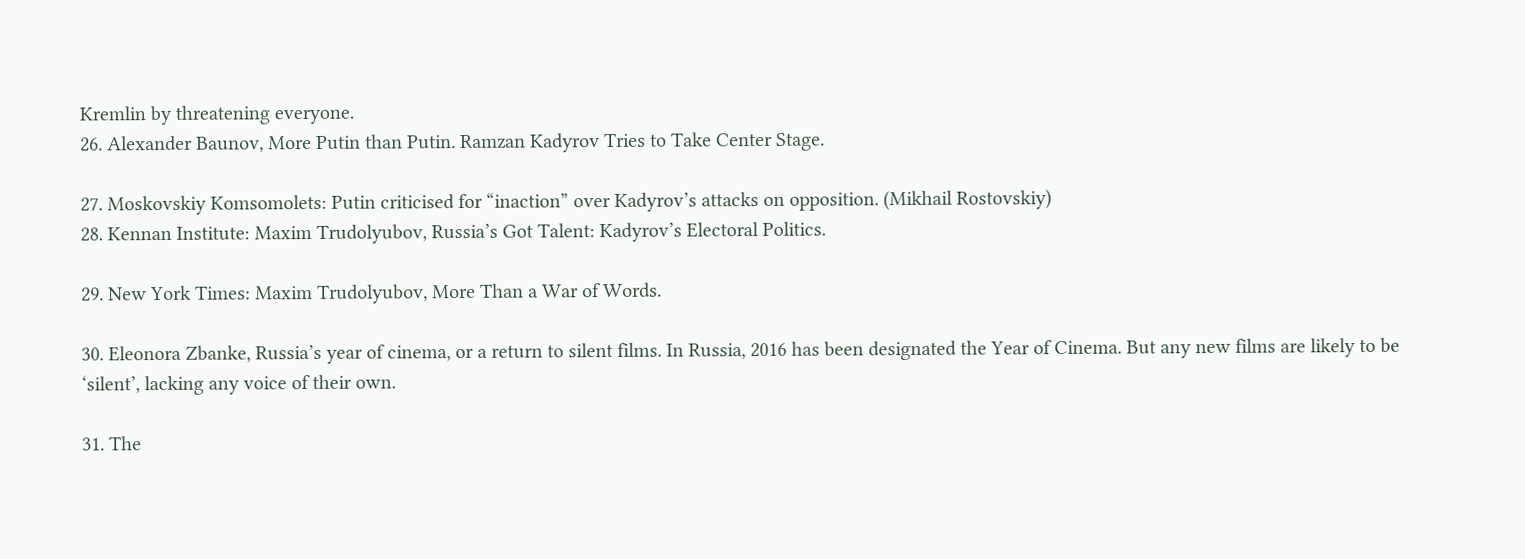Kremlin by threatening everyone.
26. Alexander Baunov, More Putin than Putin. Ramzan Kadyrov Tries to Take Center Stage.

27. Moskovskiy Komsomolets: Putin criticised for “inaction” over Kadyrov’s attacks on opposition. (Mikhail Rostovskiy)
28. Kennan Institute: Maxim Trudolyubov, Russia’s Got Talent: Kadyrov’s Electoral Politics.

29. New York Times: Maxim Trudolyubov, More Than a War of Words.

30. Eleonora Zbanke, Russia’s year of cinema, or a return to silent films. In Russia, 2016 has been designated the Year of Cinema. But any new films are likely to be ‘silent’, lacking any voice of their own.

31. The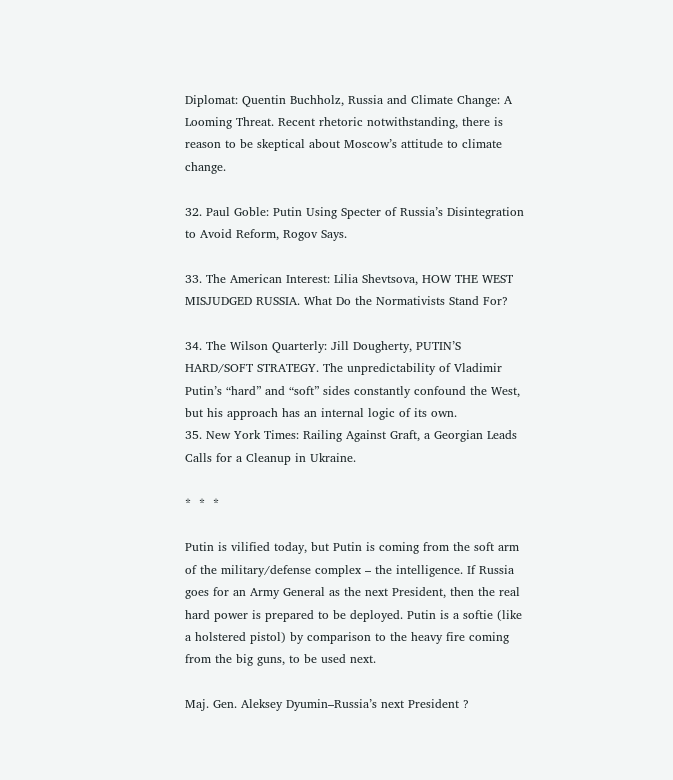Diplomat: Quentin Buchholz, Russia and Climate Change: A Looming Threat. Recent rhetoric notwithstanding, there is reason to be skeptical about Moscow’s attitude to climate change.

32. Paul Goble: Putin Using Specter of Russia’s Disintegration to Avoid Reform, Rogov Says.

33. The American Interest: Lilia Shevtsova, HOW THE WEST MISJUDGED RUSSIA. What Do the Normativists Stand For?

34. The Wilson Quarterly: Jill Dougherty, PUTIN’S HARD/SOFT STRATEGY. The unpredictability of Vladimir Putin’s “hard” and “soft” sides constantly confound the West, but his approach has an internal logic of its own.
35. New York Times: Railing Against Graft, a Georgian Leads Calls for a Cleanup in Ukraine.

*  *  *

Putin is vilified today, but Putin is coming from the soft arm of the military/defense complex – the intelligence. If Russia goes for an Army General as the next President, then the real hard power is prepared to be deployed. Putin is a softie (like a holstered pistol) by comparison to the heavy fire coming from the big guns, to be used next.

Maj. Gen. Aleksey Dyumin–Russia’s next President ?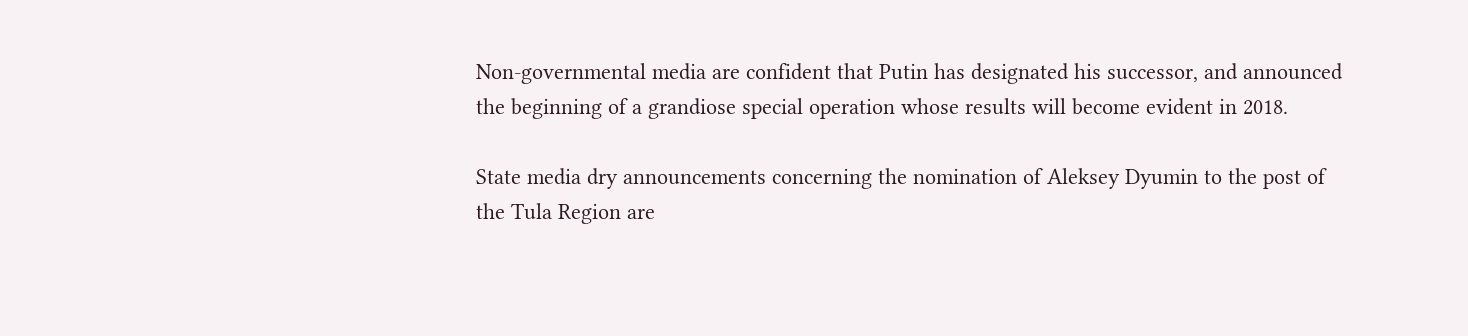Non-governmental media are confident that Putin has designated his successor, and announced the beginning of a grandiose special operation whose results will become evident in 2018.

State media dry announcements concerning the nomination of Aleksey Dyumin to the post of the Tula Region are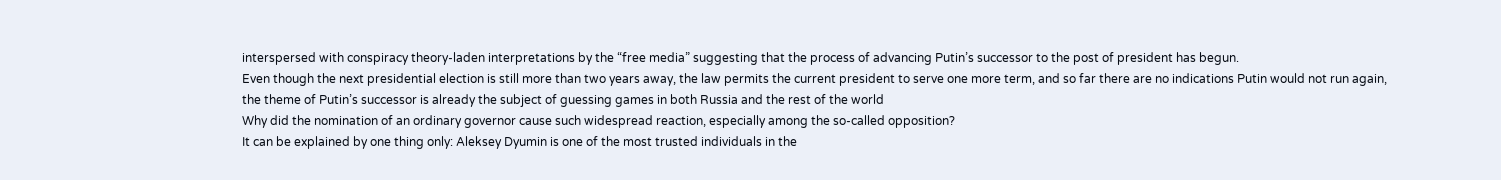interspersed with conspiracy theory-laden interpretations by the “free media” suggesting that the process of advancing Putin’s successor to the post of president has begun.
Even though the next presidential election is still more than two years away, the law permits the current president to serve one more term, and so far there are no indications Putin would not run again, the theme of Putin’s successor is already the subject of guessing games in both Russia and the rest of the world
Why did the nomination of an ordinary governor cause such widespread reaction, especially among the so-called opposition?
It can be explained by one thing only: Aleksey Dyumin is one of the most trusted individuals in the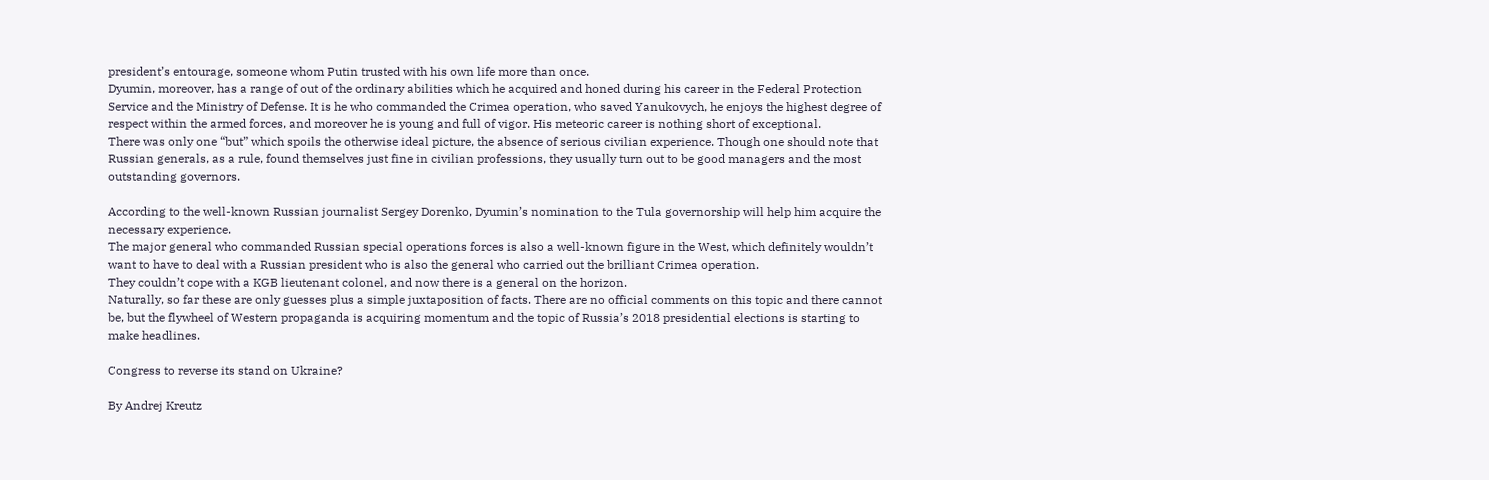president’s entourage, someone whom Putin trusted with his own life more than once.
Dyumin, moreover, has a range of out of the ordinary abilities which he acquired and honed during his career in the Federal Protection Service and the Ministry of Defense. It is he who commanded the Crimea operation, who saved Yanukovych, he enjoys the highest degree of respect within the armed forces, and moreover he is young and full of vigor. His meteoric career is nothing short of exceptional.
There was only one “but” which spoils the otherwise ideal picture, the absence of serious civilian experience. Though one should note that Russian generals, as a rule, found themselves just fine in civilian professions, they usually turn out to be good managers and the most outstanding governors.

According to the well-known Russian journalist Sergey Dorenko, Dyumin’s nomination to the Tula governorship will help him acquire the necessary experience.
The major general who commanded Russian special operations forces is also a well-known figure in the West, which definitely wouldn’t want to have to deal with a Russian president who is also the general who carried out the brilliant Crimea operation.
They couldn’t cope with a KGB lieutenant colonel, and now there is a general on the horizon.
Naturally, so far these are only guesses plus a simple juxtaposition of facts. There are no official comments on this topic and there cannot be, but the flywheel of Western propaganda is acquiring momentum and the topic of Russia’s 2018 presidential elections is starting to make headlines.

Congress to reverse its stand on Ukraine?

By Andrej Kreutz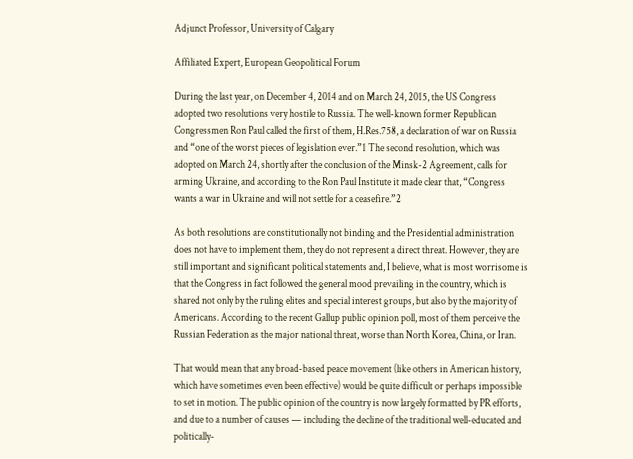Adjunct Professor, University of Calgary

Affiliated Expert, European Geopolitical Forum

During the last year, on December 4, 2014 and on March 24, 2015, the US Congress adopted two resolutions very hostile to Russia. The well-known former Republican Congressmen Ron Paul called the first of them, H.Res.758, a declaration of war on Russia and “one of the worst pieces of legislation ever.”1 The second resolution, which was adopted on March 24, shortly after the conclusion of the Minsk-2 Agreement, calls for arming Ukraine, and according to the Ron Paul Institute it made clear that, “Congress wants a war in Ukraine and will not settle for a ceasefire.”2

As both resolutions are constitutionally not binding and the Presidential administration does not have to implement them, they do not represent a direct threat. However, they are still important and significant political statements and, I believe, what is most worrisome is that the Congress in fact followed the general mood prevailing in the country, which is shared not only by the ruling elites and special interest groups, but also by the majority of Americans. According to the recent Gallup public opinion poll, most of them perceive the Russian Federation as the major national threat, worse than North Korea, China, or Iran.

That would mean that any broad-based peace movement (like others in American history, which have sometimes even been effective) would be quite difficult or perhaps impossible to set in motion. The public opinion of the country is now largely formatted by PR efforts, and due to a number of causes — including the decline of the traditional well-educated and politically-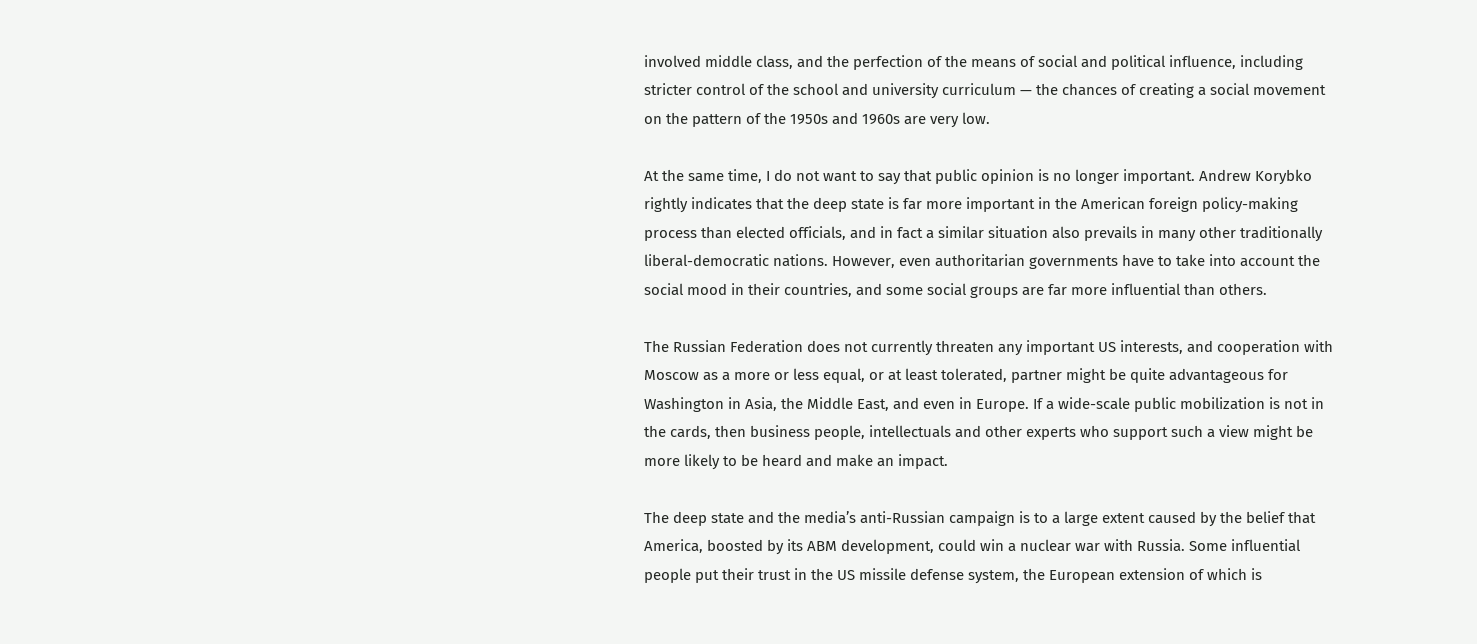involved middle class, and the perfection of the means of social and political influence, including stricter control of the school and university curriculum — the chances of creating a social movement on the pattern of the 1950s and 1960s are very low.

At the same time, I do not want to say that public opinion is no longer important. Andrew Korybko rightly indicates that the deep state is far more important in the American foreign policy-making process than elected officials, and in fact a similar situation also prevails in many other traditionally liberal-democratic nations. However, even authoritarian governments have to take into account the social mood in their countries, and some social groups are far more influential than others.

The Russian Federation does not currently threaten any important US interests, and cooperation with Moscow as a more or less equal, or at least tolerated, partner might be quite advantageous for Washington in Asia, the Middle East, and even in Europe. If a wide-scale public mobilization is not in the cards, then business people, intellectuals and other experts who support such a view might be more likely to be heard and make an impact.

The deep state and the media’s anti-Russian campaign is to a large extent caused by the belief that America, boosted by its ABM development, could win a nuclear war with Russia. Some influential people put their trust in the US missile defense system, the European extension of which is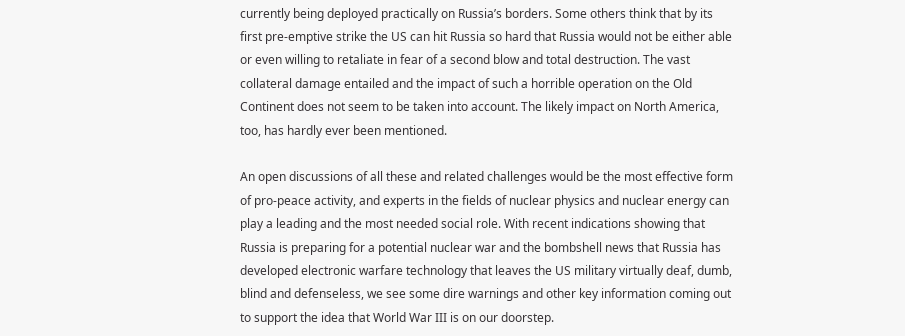currently being deployed practically on Russia’s borders. Some others think that by its first pre-emptive strike the US can hit Russia so hard that Russia would not be either able or even willing to retaliate in fear of a second blow and total destruction. The vast collateral damage entailed and the impact of such a horrible operation on the Old Continent does not seem to be taken into account. The likely impact on North America, too, has hardly ever been mentioned.

An open discussions of all these and related challenges would be the most effective form of pro-peace activity, and experts in the fields of nuclear physics and nuclear energy can play a leading and the most needed social role. With recent indications showing that Russia is preparing for a potential nuclear war and the bombshell news that Russia has developed electronic warfare technology that leaves the US military virtually deaf, dumb, blind and defenseless, we see some dire warnings and other key information coming out to support the idea that World War III is on our doorstep.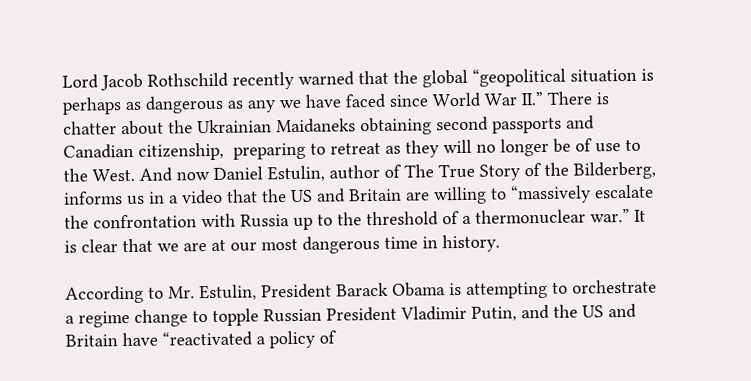Lord Jacob Rothschild recently warned that the global “geopolitical situation is perhaps as dangerous as any we have faced since World War II.” There is chatter about the Ukrainian Maidaneks obtaining second passports and Canadian citizenship,  preparing to retreat as they will no longer be of use to the West. And now Daniel Estulin, author of The True Story of the Bilderberg, informs us in a video that the US and Britain are willing to “massively escalate the confrontation with Russia up to the threshold of a thermonuclear war.” It is clear that we are at our most dangerous time in history.

According to Mr. Estulin, President Barack Obama is attempting to orchestrate a regime change to topple Russian President Vladimir Putin, and the US and Britain have “reactivated a policy of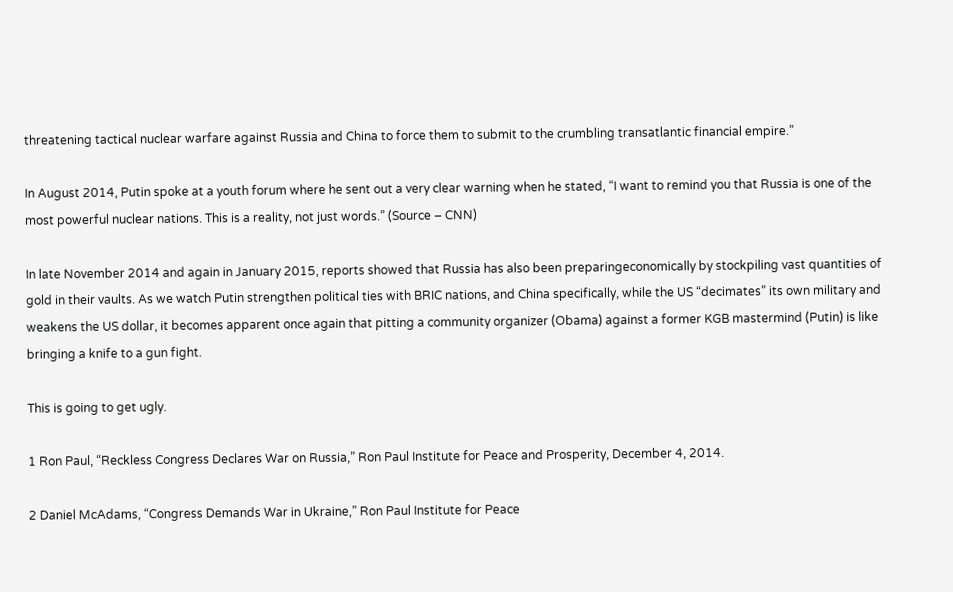threatening tactical nuclear warfare against Russia and China to force them to submit to the crumbling transatlantic financial empire.”

In August 2014, Putin spoke at a youth forum where he sent out a very clear warning when he stated, “I want to remind you that Russia is one of the most powerful nuclear nations. This is a reality, not just words.” (Source – CNN)

In late November 2014 and again in January 2015, reports showed that Russia has also been preparingeconomically by stockpiling vast quantities of gold in their vaults. As we watch Putin strengthen political ties with BRIC nations, and China specifically, while the US “decimates” its own military and weakens the US dollar, it becomes apparent once again that pitting a community organizer (Obama) against a former KGB mastermind (Putin) is like bringing a knife to a gun fight.

This is going to get ugly.

1 Ron Paul, “Reckless Congress Declares War on Russia,” Ron Paul Institute for Peace and Prosperity, December 4, 2014.

2 Daniel McAdams, “Congress Demands War in Ukraine,” Ron Paul Institute for Peace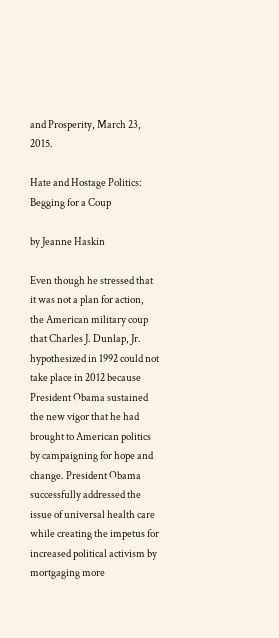and Prosperity, March 23, 2015.

Hate and Hostage Politics: Begging for a Coup

by Jeanne Haskin

Even though he stressed that it was not a plan for action, the American military coup that Charles J. Dunlap, Jr. hypothesized in 1992 could not take place in 2012 because President Obama sustained the new vigor that he had brought to American politics by campaigning for hope and change. President Obama successfully addressed the issue of universal health care while creating the impetus for increased political activism by mortgaging more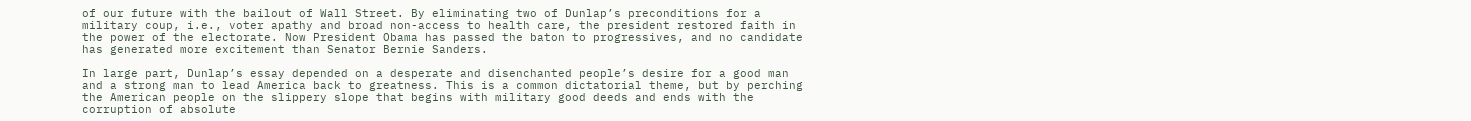of our future with the bailout of Wall Street. By eliminating two of Dunlap’s preconditions for a military coup, i.e., voter apathy and broad non-access to health care, the president restored faith in the power of the electorate. Now President Obama has passed the baton to progressives, and no candidate has generated more excitement than Senator Bernie Sanders.

In large part, Dunlap’s essay depended on a desperate and disenchanted people’s desire for a good man and a strong man to lead America back to greatness. This is a common dictatorial theme, but by perching the American people on the slippery slope that begins with military good deeds and ends with the corruption of absolute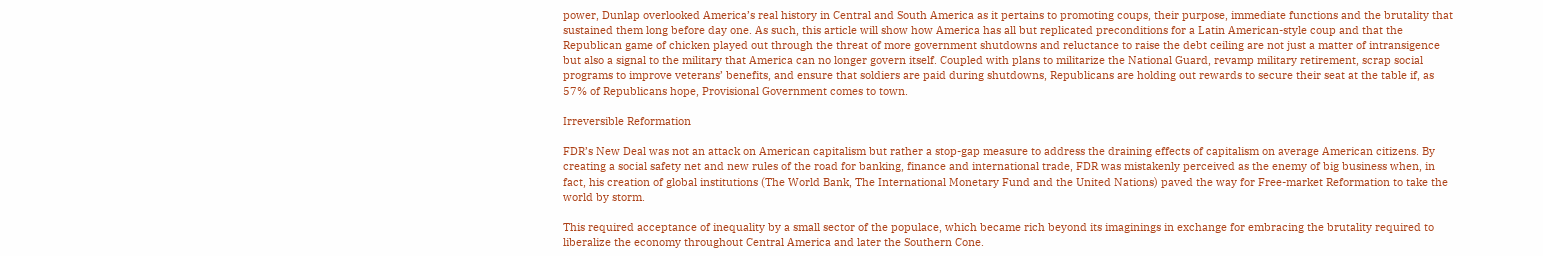power, Dunlap overlooked America’s real history in Central and South America as it pertains to promoting coups, their purpose, immediate functions and the brutality that sustained them long before day one. As such, this article will show how America has all but replicated preconditions for a Latin American-style coup and that the Republican game of chicken played out through the threat of more government shutdowns and reluctance to raise the debt ceiling are not just a matter of intransigence but also a signal to the military that America can no longer govern itself. Coupled with plans to militarize the National Guard, revamp military retirement, scrap social programs to improve veterans’ benefits, and ensure that soldiers are paid during shutdowns, Republicans are holding out rewards to secure their seat at the table if, as 57% of Republicans hope, Provisional Government comes to town.

Irreversible Reformation

FDR’s New Deal was not an attack on American capitalism but rather a stop-gap measure to address the draining effects of capitalism on average American citizens. By creating a social safety net and new rules of the road for banking, finance and international trade, FDR was mistakenly perceived as the enemy of big business when, in fact, his creation of global institutions (The World Bank, The International Monetary Fund and the United Nations) paved the way for Free-market Reformation to take the world by storm.

This required acceptance of inequality by a small sector of the populace, which became rich beyond its imaginings in exchange for embracing the brutality required to liberalize the economy throughout Central America and later the Southern Cone.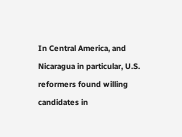In Central America, and Nicaragua in particular, U.S. reformers found willing candidates in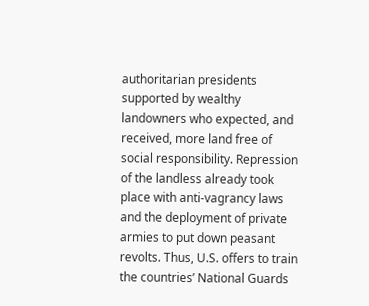authoritarian presidents supported by wealthy landowners who expected, and received, more land free of social responsibility. Repression of the landless already took place with anti-vagrancy laws and the deployment of private armies to put down peasant revolts. Thus, U.S. offers to train the countries’ National Guards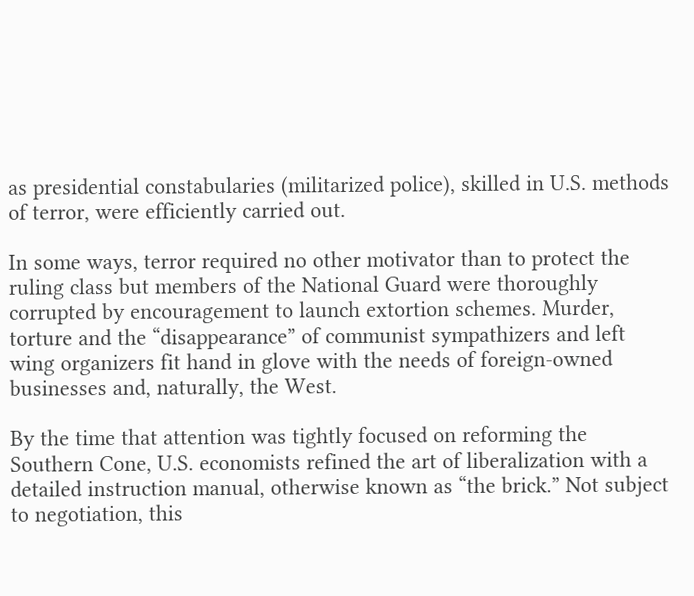as presidential constabularies (militarized police), skilled in U.S. methods of terror, were efficiently carried out.

In some ways, terror required no other motivator than to protect the ruling class but members of the National Guard were thoroughly corrupted by encouragement to launch extortion schemes. Murder, torture and the “disappearance” of communist sympathizers and left wing organizers fit hand in glove with the needs of foreign-owned businesses and, naturally, the West.

By the time that attention was tightly focused on reforming the Southern Cone, U.S. economists refined the art of liberalization with a detailed instruction manual, otherwise known as “the brick.” Not subject to negotiation, this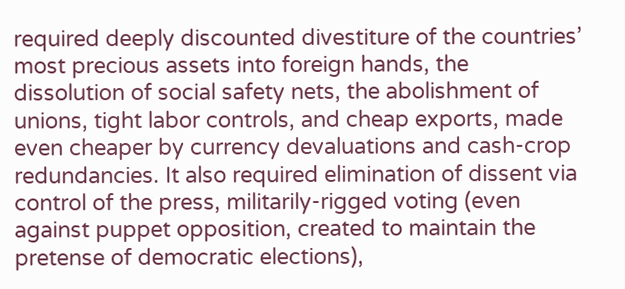required deeply discounted divestiture of the countries’ most precious assets into foreign hands, the dissolution of social safety nets, the abolishment of unions, tight labor controls, and cheap exports, made even cheaper by currency devaluations and cash-crop redundancies. It also required elimination of dissent via control of the press, militarily-rigged voting (even against puppet opposition, created to maintain the pretense of democratic elections),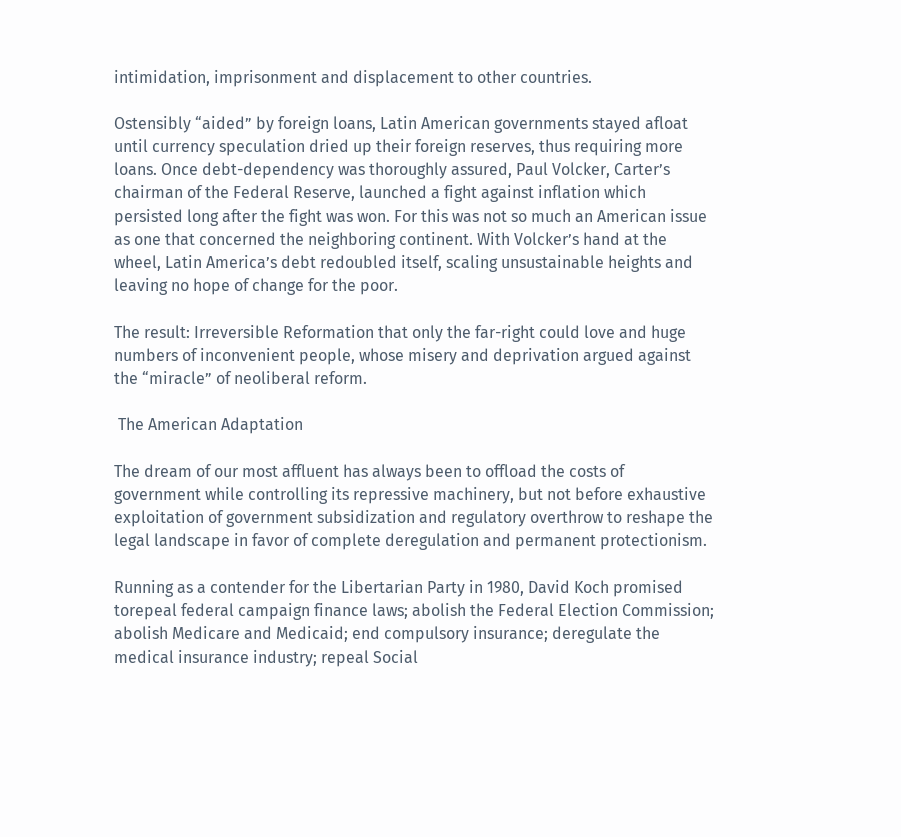intimidation, imprisonment and displacement to other countries.

Ostensibly “aided” by foreign loans, Latin American governments stayed afloat until currency speculation dried up their foreign reserves, thus requiring more loans. Once debt-dependency was thoroughly assured, Paul Volcker, Carter’s chairman of the Federal Reserve, launched a fight against inflation which persisted long after the fight was won. For this was not so much an American issue as one that concerned the neighboring continent. With Volcker’s hand at the wheel, Latin America’s debt redoubled itself, scaling unsustainable heights and leaving no hope of change for the poor.

The result: Irreversible Reformation that only the far-right could love and huge numbers of inconvenient people, whose misery and deprivation argued against the “miracle” of neoliberal reform.

 The American Adaptation

The dream of our most affluent has always been to offload the costs of government while controlling its repressive machinery, but not before exhaustive exploitation of government subsidization and regulatory overthrow to reshape the legal landscape in favor of complete deregulation and permanent protectionism.

Running as a contender for the Libertarian Party in 1980, David Koch promised torepeal federal campaign finance laws; abolish the Federal Election Commission; abolish Medicare and Medicaid; end compulsory insurance; deregulate the medical insurance industry; repeal Social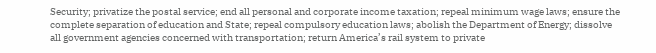Security; privatize the postal service; end all personal and corporate income taxation; repeal minimum wage laws; ensure the complete separation of education and State; repeal compulsory education laws; abolish the Department of Energy; dissolve all government agencies concerned with transportation; return America’s rail system to private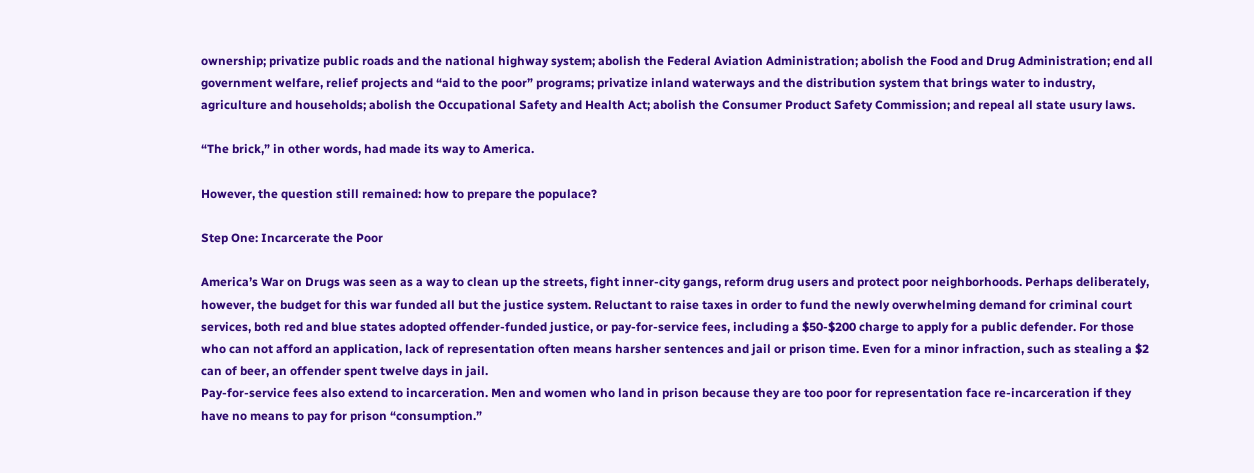ownership; privatize public roads and the national highway system; abolish the Federal Aviation Administration; abolish the Food and Drug Administration; end all government welfare, relief projects and “aid to the poor” programs; privatize inland waterways and the distribution system that brings water to industry, agriculture and households; abolish the Occupational Safety and Health Act; abolish the Consumer Product Safety Commission; and repeal all state usury laws.

“The brick,” in other words, had made its way to America.

However, the question still remained: how to prepare the populace?

Step One: Incarcerate the Poor

America’s War on Drugs was seen as a way to clean up the streets, fight inner-city gangs, reform drug users and protect poor neighborhoods. Perhaps deliberately, however, the budget for this war funded all but the justice system. Reluctant to raise taxes in order to fund the newly overwhelming demand for criminal court services, both red and blue states adopted offender-funded justice, or pay-for-service fees, including a $50-$200 charge to apply for a public defender. For those who can not afford an application, lack of representation often means harsher sentences and jail or prison time. Even for a minor infraction, such as stealing a $2 can of beer, an offender spent twelve days in jail.
Pay-for-service fees also extend to incarceration. Men and women who land in prison because they are too poor for representation face re-incarceration if they have no means to pay for prison “consumption.”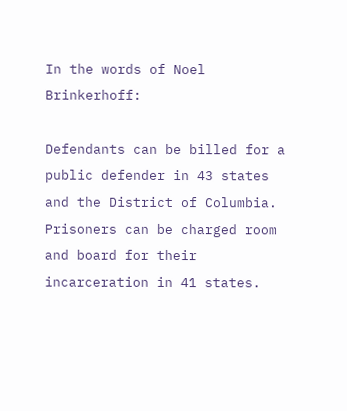In the words of Noel Brinkerhoff:

Defendants can be billed for a public defender in 43 states and the District of Columbia. Prisoners can be charged room and board for their incarceration in 41 states.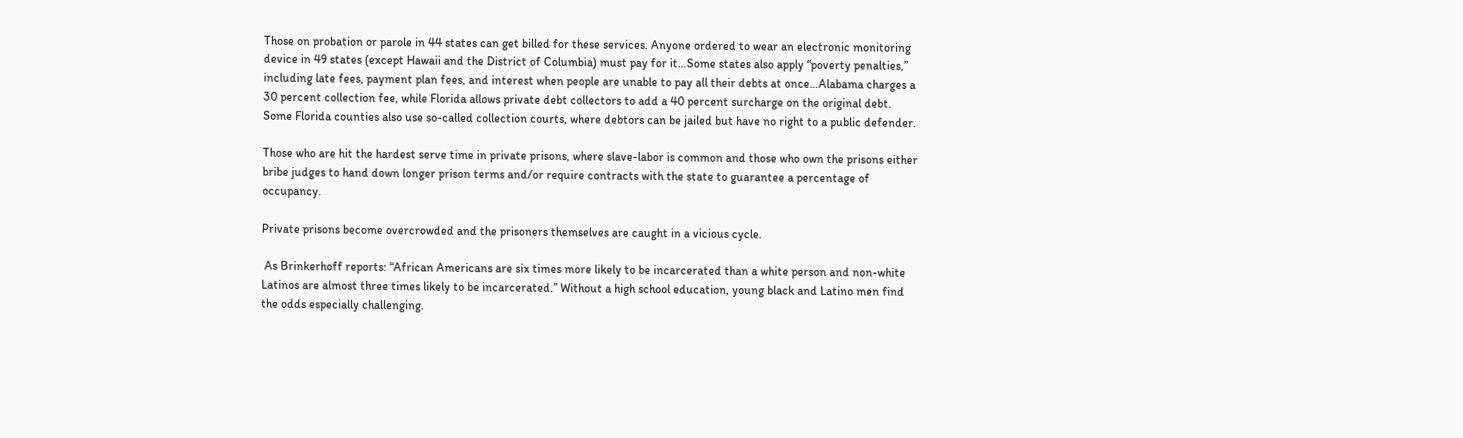Those on probation or parole in 44 states can get billed for these services. Anyone ordered to wear an electronic monitoring device in 49 states (except Hawaii and the District of Columbia) must pay for it…Some states also apply “poverty penalties,” including late fees, payment plan fees, and interest when people are unable to pay all their debts at once…Alabama charges a 30 percent collection fee, while Florida allows private debt collectors to add a 40 percent surcharge on the original debt. Some Florida counties also use so-called collection courts, where debtors can be jailed but have no right to a public defender.

Those who are hit the hardest serve time in private prisons, where slave-labor is common and those who own the prisons either bribe judges to hand down longer prison terms and/or require contracts with the state to guarantee a percentage of occupancy.

Private prisons become overcrowded and the prisoners themselves are caught in a vicious cycle.

 As Brinkerhoff reports: “African Americans are six times more likely to be incarcerated than a white person and non-white Latinos are almost three times likely to be incarcerated.” Without a high school education, young black and Latino men find the odds especially challenging.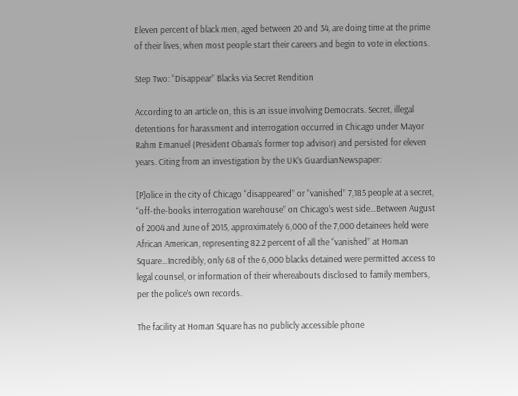Eleven percent of black men, aged between 20 and 34, are doing time at the prime of their lives, when most people start their careers and begin to vote in elections.

Step Two: “Disappear” Blacks via Secret Rendition

According to an article on, this is an issue involving Democrats. Secret, illegal detentions for harassment and interrogation occurred in Chicago under Mayor Rahm Emanuel (President Obama’s former top advisor) and persisted for eleven years. Citing from an investigation by the UK’s GuardianNewspaper:

[P]olice in the city of Chicago “disappeared” or “vanished” 7,185 people at a secret, “off-the-books interrogation warehouse” on Chicago’s west side…Between August of 2004 and June of 2015, approximately 6,000 of the 7,000 detainees held were African American, representing 82.2 percent of all the “vanished” at Homan Square…Incredibly, only 68 of the 6,000 blacks detained were permitted access to legal counsel, or information of their whereabouts disclosed to family members, per the police’s own records.

The facility at Homan Square has no publicly accessible phone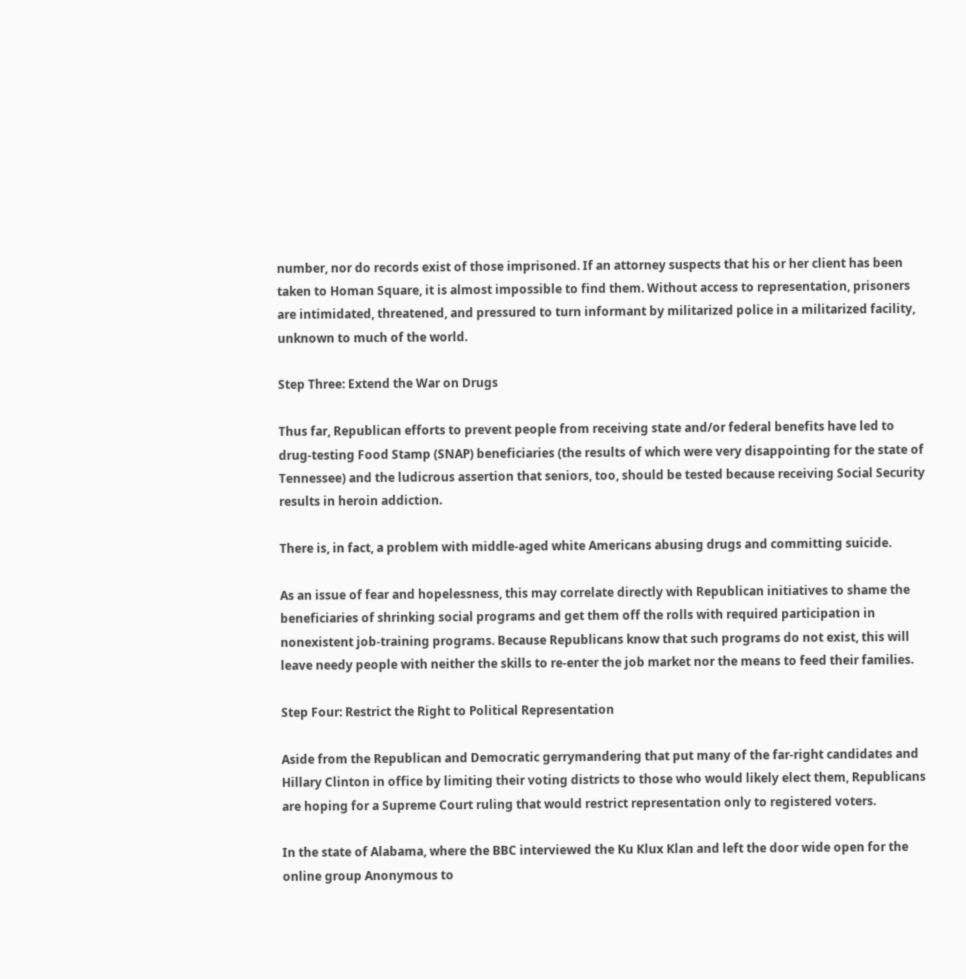number, nor do records exist of those imprisoned. If an attorney suspects that his or her client has been taken to Homan Square, it is almost impossible to find them. Without access to representation, prisoners are intimidated, threatened, and pressured to turn informant by militarized police in a militarized facility, unknown to much of the world.

Step Three: Extend the War on Drugs

Thus far, Republican efforts to prevent people from receiving state and/or federal benefits have led to drug-testing Food Stamp (SNAP) beneficiaries (the results of which were very disappointing for the state of Tennessee) and the ludicrous assertion that seniors, too, should be tested because receiving Social Security results in heroin addiction.

There is, in fact, a problem with middle-aged white Americans abusing drugs and committing suicide.

As an issue of fear and hopelessness, this may correlate directly with Republican initiatives to shame the beneficiaries of shrinking social programs and get them off the rolls with required participation in nonexistent job-training programs. Because Republicans know that such programs do not exist, this will leave needy people with neither the skills to re-enter the job market nor the means to feed their families.

Step Four: Restrict the Right to Political Representation

Aside from the Republican and Democratic gerrymandering that put many of the far-right candidates and Hillary Clinton in office by limiting their voting districts to those who would likely elect them, Republicans are hoping for a Supreme Court ruling that would restrict representation only to registered voters.

In the state of Alabama, where the BBC interviewed the Ku Klux Klan and left the door wide open for the online group Anonymous to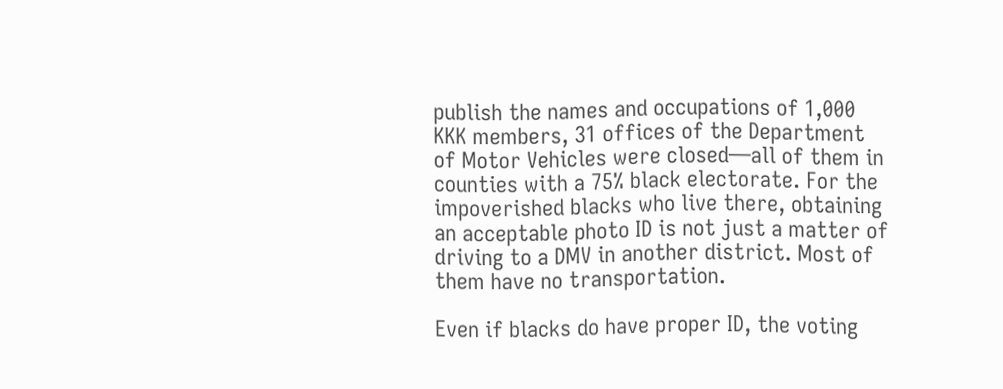publish the names and occupations of 1,000 KKK members, 31 offices of the Department of Motor Vehicles were closed—all of them in counties with a 75% black electorate. For the impoverished blacks who live there, obtaining an acceptable photo ID is not just a matter of driving to a DMV in another district. Most of them have no transportation.

Even if blacks do have proper ID, the voting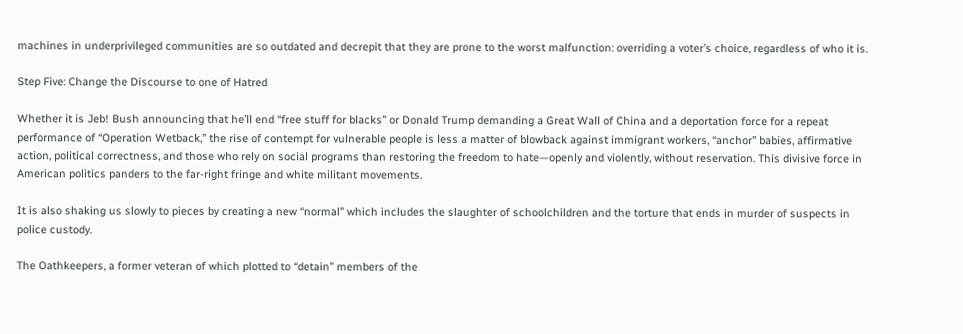machines in underprivileged communities are so outdated and decrepit that they are prone to the worst malfunction: overriding a voter’s choice, regardless of who it is.

Step Five: Change the Discourse to one of Hatred

Whether it is Jeb! Bush announcing that he’ll end “free stuff for blacks” or Donald Trump demanding a Great Wall of China and a deportation force for a repeat performance of “Operation Wetback,” the rise of contempt for vulnerable people is less a matter of blowback against immigrant workers, “anchor” babies, affirmative action, political correctness, and those who rely on social programs than restoring the freedom to hate—openly and violently, without reservation. This divisive force in American politics panders to the far-right fringe and white militant movements.

It is also shaking us slowly to pieces by creating a new “normal” which includes the slaughter of schoolchildren and the torture that ends in murder of suspects in police custody.

The Oathkeepers, a former veteran of which plotted to “detain” members of the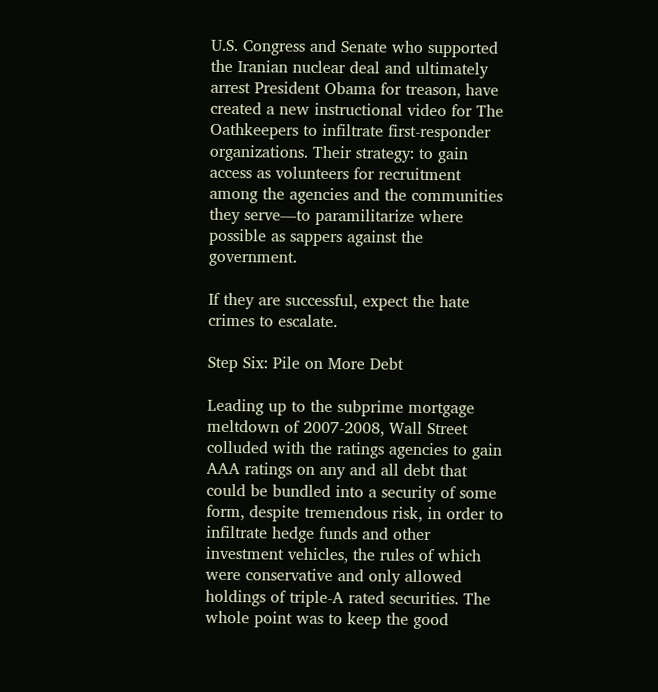U.S. Congress and Senate who supported the Iranian nuclear deal and ultimately arrest President Obama for treason, have created a new instructional video for The Oathkeepers to infiltrate first-responder organizations. Their strategy: to gain access as volunteers for recruitment among the agencies and the communities they serve—to paramilitarize where possible as sappers against the government.

If they are successful, expect the hate crimes to escalate.

Step Six: Pile on More Debt

Leading up to the subprime mortgage meltdown of 2007-2008, Wall Street colluded with the ratings agencies to gain AAA ratings on any and all debt that could be bundled into a security of some form, despite tremendous risk, in order to infiltrate hedge funds and other investment vehicles, the rules of which were conservative and only allowed holdings of triple-A rated securities. The whole point was to keep the good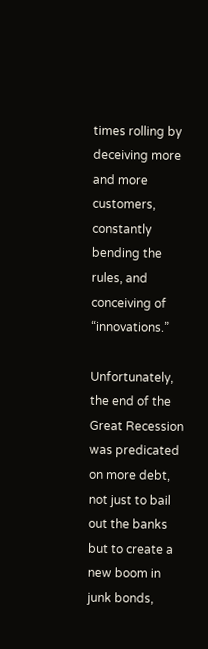times rolling by deceiving more and more customers, constantly bending the rules, and conceiving of “innovations.”

Unfortunately, the end of the Great Recession was predicated on more debt, not just to bail out the banks but to create a new boom in junk bonds,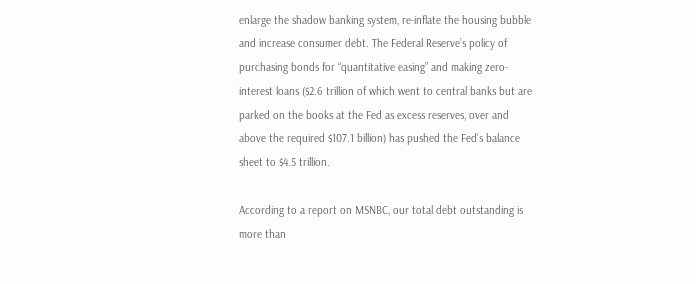enlarge the shadow banking system, re-inflate the housing bubble and increase consumer debt. The Federal Reserve’s policy of purchasing bonds for “quantitative easing” and making zero-interest loans ($2.6 trillion of which went to central banks but are parked on the books at the Fed as excess reserves, over and above the required $107.1 billion) has pushed the Fed’s balance sheet to $4.5 trillion.

According to a report on MSNBC, our total debt outstanding is more than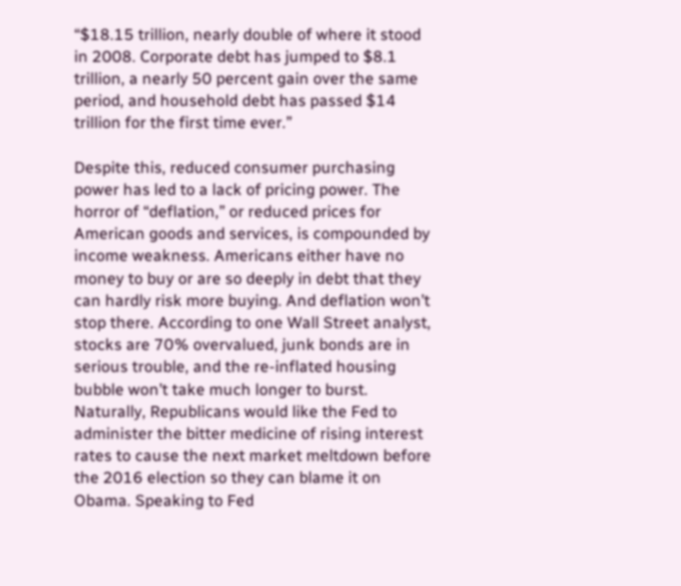“$18.15 trillion, nearly double of where it stood in 2008. Corporate debt has jumped to $8.1 trillion, a nearly 50 percent gain over the same period, and household debt has passed $14 trillion for the first time ever.”

Despite this, reduced consumer purchasing power has led to a lack of pricing power. The horror of “deflation,” or reduced prices for American goods and services, is compounded by income weakness. Americans either have no money to buy or are so deeply in debt that they can hardly risk more buying. And deflation won’t stop there. According to one Wall Street analyst, stocks are 70% overvalued, junk bonds are in serious trouble, and the re-inflated housing bubble won’t take much longer to burst. Naturally, Republicans would like the Fed to administer the bitter medicine of rising interest rates to cause the next market meltdown before the 2016 election so they can blame it on Obama. Speaking to Fed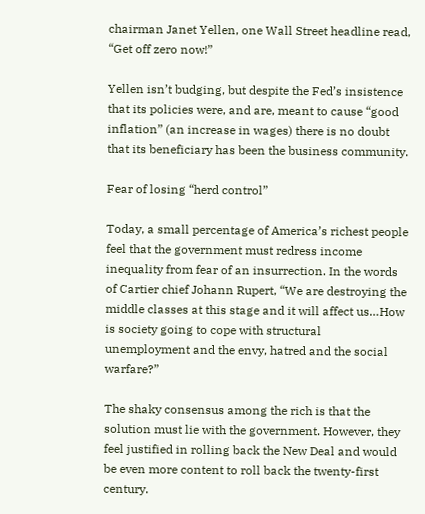chairman Janet Yellen, one Wall Street headline read, “Get off zero now!”

Yellen isn’t budging, but despite the Fed’s insistence that its policies were, and are, meant to cause “good inflation” (an increase in wages) there is no doubt that its beneficiary has been the business community.

Fear of losing “herd control”

Today, a small percentage of America’s richest people feel that the government must redress income inequality from fear of an insurrection. In the words of Cartier chief Johann Rupert, “We are destroying the middle classes at this stage and it will affect us…How is society going to cope with structural unemployment and the envy, hatred and the social warfare?”

The shaky consensus among the rich is that the solution must lie with the government. However, they feel justified in rolling back the New Deal and would be even more content to roll back the twenty-first century.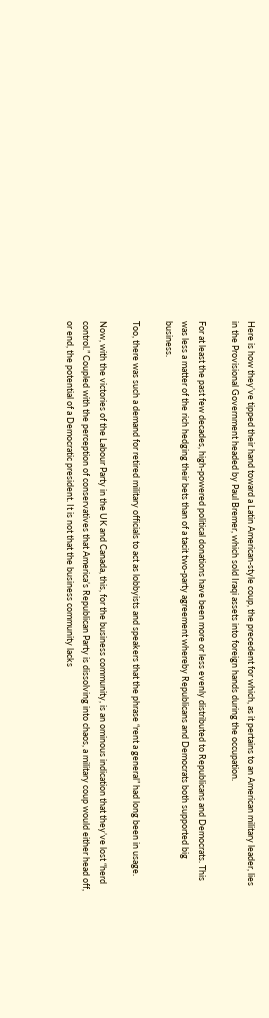Here is how they’ve tipped their hand toward a Latin American-style coup, the precedent for which, as it pertains to an American military leader, lies in the Provisional Government headed by Paul Bremer, which sold Iraqi assets into foreign hands during the occupation.

For at least the past few decades, high-powered political donations have been more or less evenly distributed to Republicans and Democrats. This was less a matter of the rich hedging their bets than of a tacit two-party agreement whereby Republicans and Democrats both supported big business.

Too, there was such a demand for retired military officials to act as lobbyists and speakers that the phrase “rent a general” had long been in usage.

Now, with the victories of the Labour Party in the UK and Canada, this, for the business community, is an ominous indication that they’ve lost “herd control.” Coupled with the perception of conservatives that America’s Republican Party is dissolving into chaos, a military coup would either head off, or end, the potential of a Democratic president. It is not that the business community lacks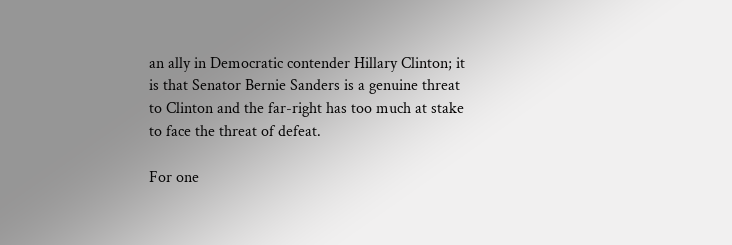an ally in Democratic contender Hillary Clinton; it is that Senator Bernie Sanders is a genuine threat to Clinton and the far-right has too much at stake to face the threat of defeat.

For one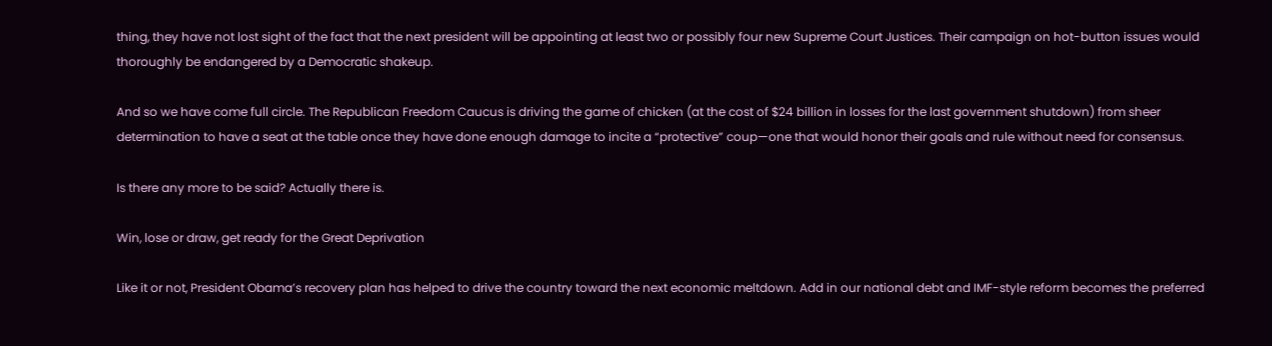thing, they have not lost sight of the fact that the next president will be appointing at least two or possibly four new Supreme Court Justices. Their campaign on hot-button issues would thoroughly be endangered by a Democratic shakeup.

And so we have come full circle. The Republican Freedom Caucus is driving the game of chicken (at the cost of $24 billion in losses for the last government shutdown) from sheer determination to have a seat at the table once they have done enough damage to incite a “protective” coup—one that would honor their goals and rule without need for consensus.

Is there any more to be said? Actually there is.

Win, lose or draw, get ready for the Great Deprivation

Like it or not, President Obama’s recovery plan has helped to drive the country toward the next economic meltdown. Add in our national debt and IMF-style reform becomes the preferred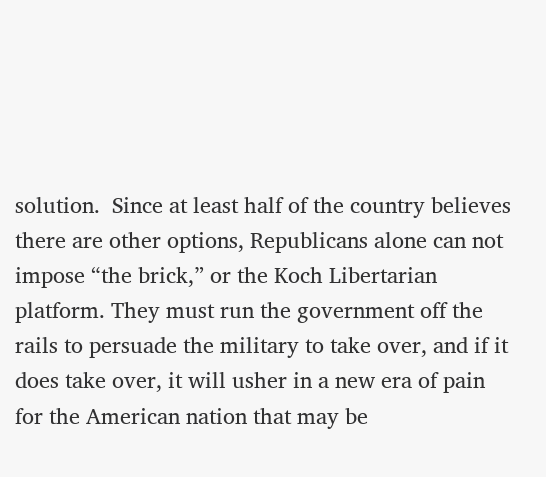solution.  Since at least half of the country believes there are other options, Republicans alone can not impose “the brick,” or the Koch Libertarian platform. They must run the government off the rails to persuade the military to take over, and if it does take over, it will usher in a new era of pain for the American nation that may be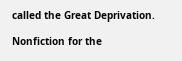called the Great Deprivation.

Nonfiction for the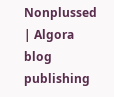Nonplussed | Algora blog publishing